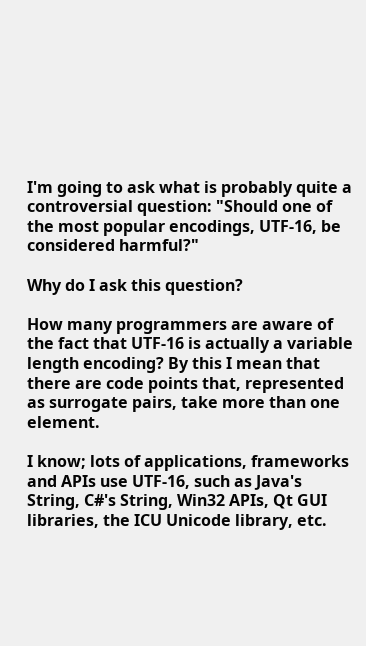I'm going to ask what is probably quite a controversial question: "Should one of the most popular encodings, UTF-16, be considered harmful?"

Why do I ask this question?

How many programmers are aware of the fact that UTF-16 is actually a variable length encoding? By this I mean that there are code points that, represented as surrogate pairs, take more than one element.

I know; lots of applications, frameworks and APIs use UTF-16, such as Java's String, C#'s String, Win32 APIs, Qt GUI libraries, the ICU Unicode library, etc.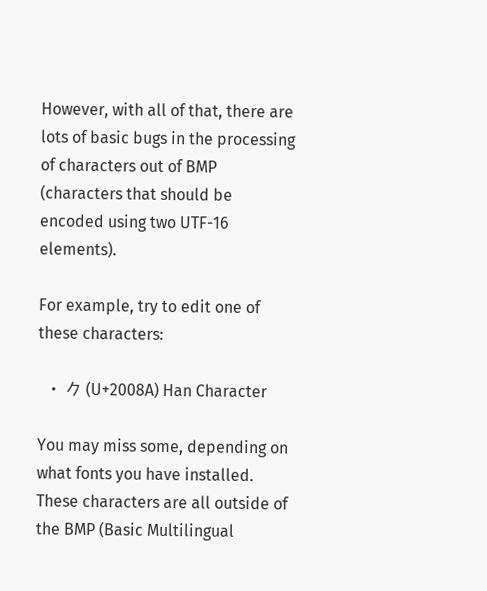However, with all of that, there are lots of basic bugs in the processing of characters out of BMP (characters that should be encoded using two UTF-16 elements).

For example, try to edit one of these characters:

  • 𠂊 (U+2008A) Han Character

You may miss some, depending on what fonts you have installed. These characters are all outside of the BMP (Basic Multilingual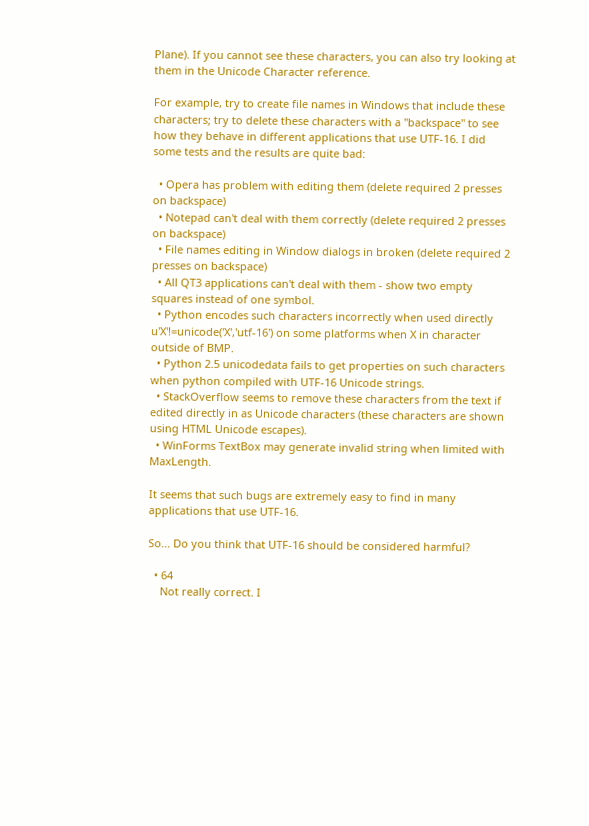Plane). If you cannot see these characters, you can also try looking at them in the Unicode Character reference.

For example, try to create file names in Windows that include these characters; try to delete these characters with a "backspace" to see how they behave in different applications that use UTF-16. I did some tests and the results are quite bad:

  • Opera has problem with editing them (delete required 2 presses on backspace)
  • Notepad can't deal with them correctly (delete required 2 presses on backspace)
  • File names editing in Window dialogs in broken (delete required 2 presses on backspace)
  • All QT3 applications can't deal with them - show two empty squares instead of one symbol.
  • Python encodes such characters incorrectly when used directly u'X'!=unicode('X','utf-16') on some platforms when X in character outside of BMP.
  • Python 2.5 unicodedata fails to get properties on such characters when python compiled with UTF-16 Unicode strings.
  • StackOverflow seems to remove these characters from the text if edited directly in as Unicode characters (these characters are shown using HTML Unicode escapes).
  • WinForms TextBox may generate invalid string when limited with MaxLength.

It seems that such bugs are extremely easy to find in many applications that use UTF-16.

So... Do you think that UTF-16 should be considered harmful?

  • 64
    Not really correct. I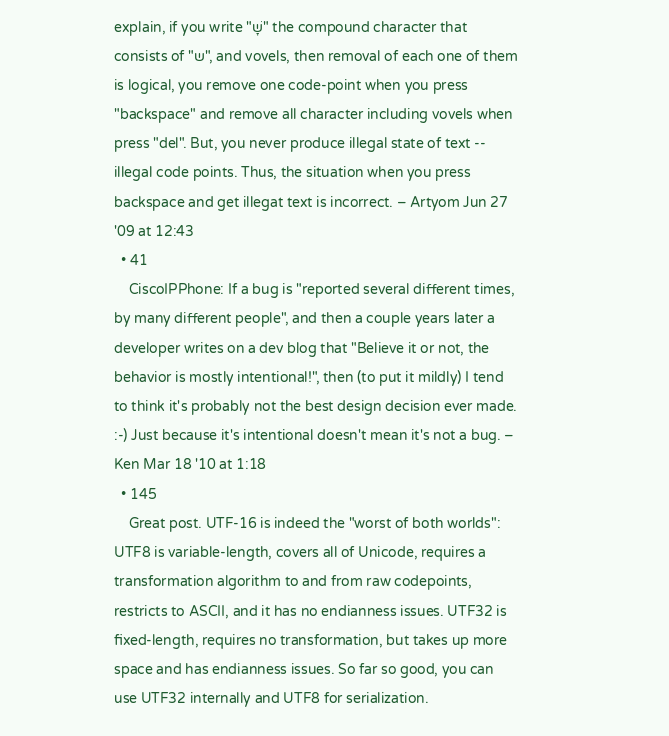explain, if you write "שָׁ" the compound character that consists of "ש", and vovels, then removal of each one of them is logical, you remove one code-point when you press "backspace" and remove all character including vovels when press "del". But, you never produce illegal state of text -- illegal code points. Thus, the situation when you press backspace and get illegat text is incorrect. – Artyom Jun 27 '09 at 12:43
  • 41
    CiscoIPPhone: If a bug is "reported several different times, by many different people", and then a couple years later a developer writes on a dev blog that "Believe it or not, the behavior is mostly intentional!", then (to put it mildly) I tend to think it's probably not the best design decision ever made. :-) Just because it's intentional doesn't mean it's not a bug. – Ken Mar 18 '10 at 1:18
  • 145
    Great post. UTF-16 is indeed the "worst of both worlds": UTF8 is variable-length, covers all of Unicode, requires a transformation algorithm to and from raw codepoints, restricts to ASCII, and it has no endianness issues. UTF32 is fixed-length, requires no transformation, but takes up more space and has endianness issues. So far so good, you can use UTF32 internally and UTF8 for serialization.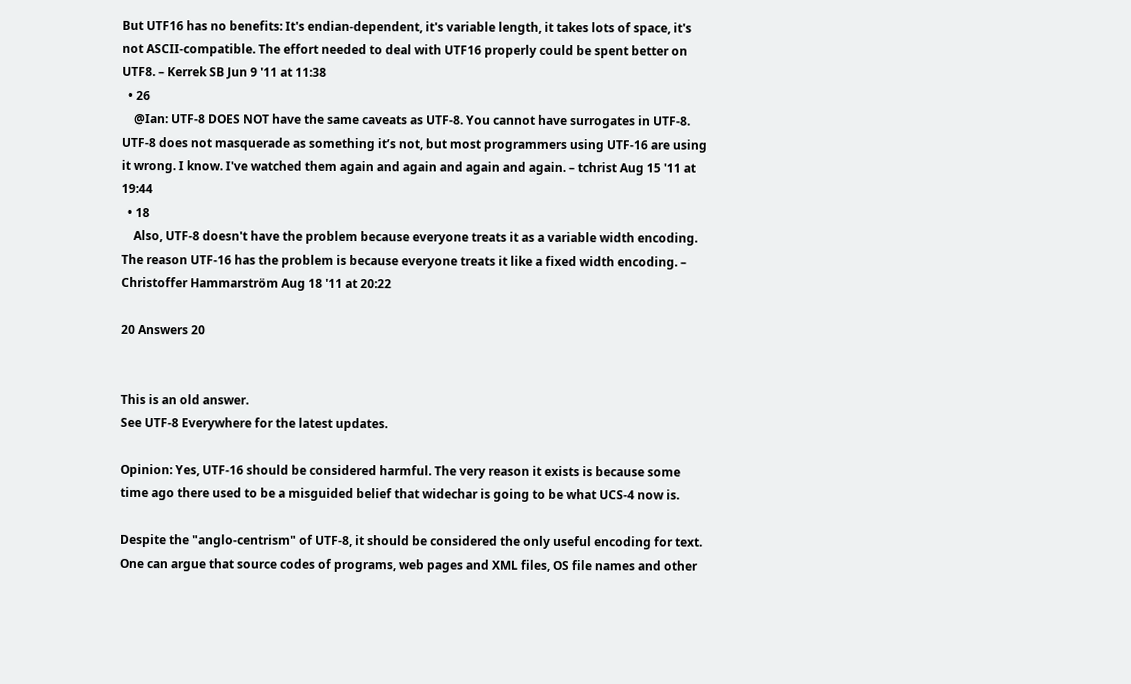But UTF16 has no benefits: It's endian-dependent, it's variable length, it takes lots of space, it's not ASCII-compatible. The effort needed to deal with UTF16 properly could be spent better on UTF8. – Kerrek SB Jun 9 '11 at 11:38
  • 26
    @Ian: UTF-8 DOES NOT have the same caveats as UTF-8. You cannot have surrogates in UTF-8. UTF-8 does not masquerade as something it’s not, but most programmers using UTF-16 are using it wrong. I know. I've watched them again and again and again and again. – tchrist Aug 15 '11 at 19:44
  • 18
    Also, UTF-8 doesn't have the problem because everyone treats it as a variable width encoding. The reason UTF-16 has the problem is because everyone treats it like a fixed width encoding. – Christoffer Hammarström Aug 18 '11 at 20:22

20 Answers 20


This is an old answer.
See UTF-8 Everywhere for the latest updates.

Opinion: Yes, UTF-16 should be considered harmful. The very reason it exists is because some time ago there used to be a misguided belief that widechar is going to be what UCS-4 now is.

Despite the "anglo-centrism" of UTF-8, it should be considered the only useful encoding for text. One can argue that source codes of programs, web pages and XML files, OS file names and other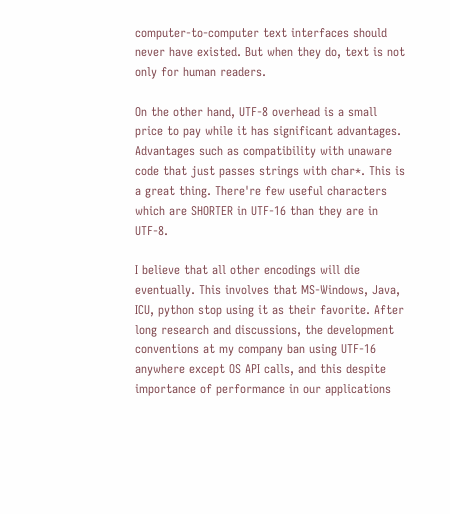computer-to-computer text interfaces should never have existed. But when they do, text is not only for human readers.

On the other hand, UTF-8 overhead is a small price to pay while it has significant advantages. Advantages such as compatibility with unaware code that just passes strings with char*. This is a great thing. There're few useful characters which are SHORTER in UTF-16 than they are in UTF-8.

I believe that all other encodings will die eventually. This involves that MS-Windows, Java, ICU, python stop using it as their favorite. After long research and discussions, the development conventions at my company ban using UTF-16 anywhere except OS API calls, and this despite importance of performance in our applications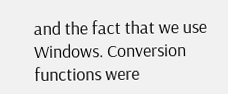and the fact that we use Windows. Conversion functions were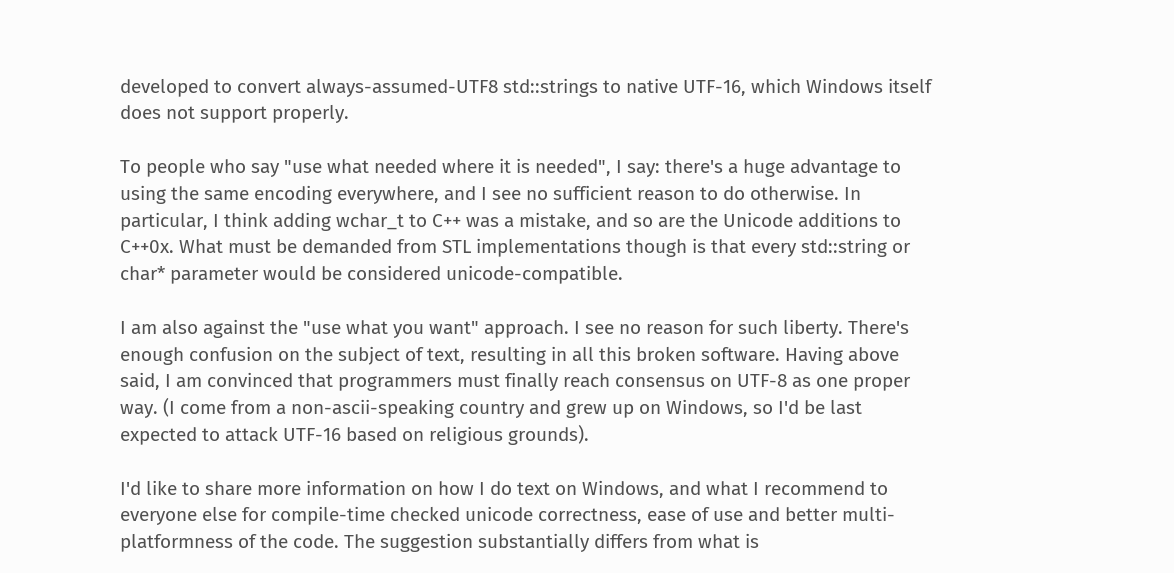developed to convert always-assumed-UTF8 std::strings to native UTF-16, which Windows itself does not support properly.

To people who say "use what needed where it is needed", I say: there's a huge advantage to using the same encoding everywhere, and I see no sufficient reason to do otherwise. In particular, I think adding wchar_t to C++ was a mistake, and so are the Unicode additions to C++0x. What must be demanded from STL implementations though is that every std::string or char* parameter would be considered unicode-compatible.

I am also against the "use what you want" approach. I see no reason for such liberty. There's enough confusion on the subject of text, resulting in all this broken software. Having above said, I am convinced that programmers must finally reach consensus on UTF-8 as one proper way. (I come from a non-ascii-speaking country and grew up on Windows, so I'd be last expected to attack UTF-16 based on religious grounds).

I'd like to share more information on how I do text on Windows, and what I recommend to everyone else for compile-time checked unicode correctness, ease of use and better multi-platformness of the code. The suggestion substantially differs from what is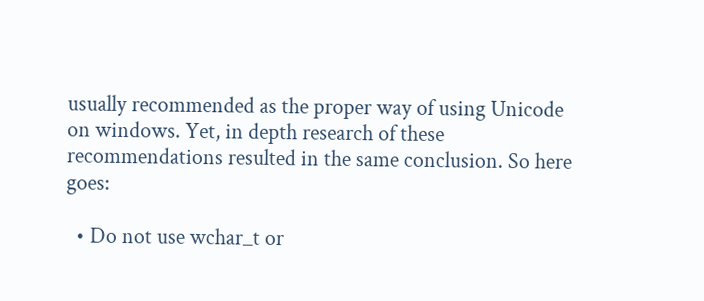usually recommended as the proper way of using Unicode on windows. Yet, in depth research of these recommendations resulted in the same conclusion. So here goes:

  • Do not use wchar_t or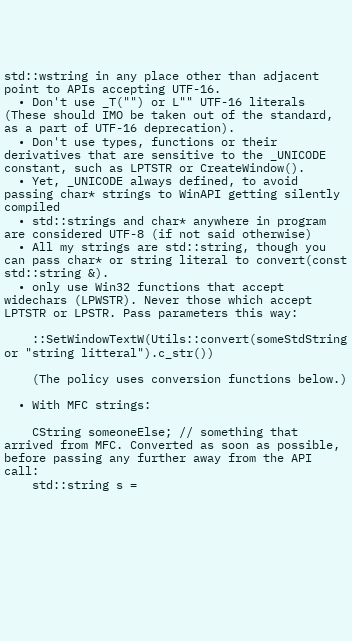std::wstring in any place other than adjacent point to APIs accepting UTF-16.
  • Don't use _T("") or L"" UTF-16 literals (These should IMO be taken out of the standard, as a part of UTF-16 deprecation).
  • Don't use types, functions or their derivatives that are sensitive to the _UNICODE constant, such as LPTSTR or CreateWindow().
  • Yet, _UNICODE always defined, to avoid passing char* strings to WinAPI getting silently compiled
  • std::strings and char* anywhere in program are considered UTF-8 (if not said otherwise)
  • All my strings are std::string, though you can pass char* or string literal to convert(const std::string &).
  • only use Win32 functions that accept widechars (LPWSTR). Never those which accept LPTSTR or LPSTR. Pass parameters this way:

    ::SetWindowTextW(Utils::convert(someStdString or "string litteral").c_str())

    (The policy uses conversion functions below.)

  • With MFC strings:

    CString someoneElse; // something that arrived from MFC. Converted as soon as possible, before passing any further away from the API call:
    std::string s =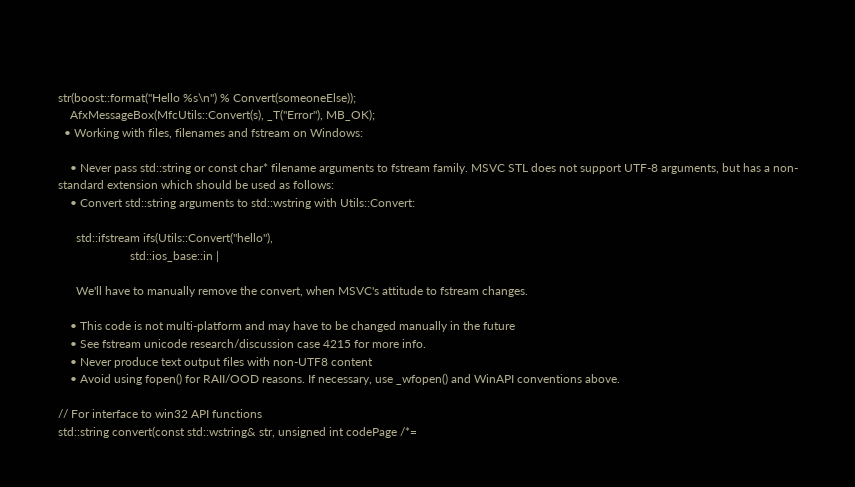str(boost::format("Hello %s\n") % Convert(someoneElse));
    AfxMessageBox(MfcUtils::Convert(s), _T("Error"), MB_OK);
  • Working with files, filenames and fstream on Windows:

    • Never pass std::string or const char* filename arguments to fstream family. MSVC STL does not support UTF-8 arguments, but has a non-standard extension which should be used as follows:
    • Convert std::string arguments to std::wstring with Utils::Convert:

      std::ifstream ifs(Utils::Convert("hello"),
                        std::ios_base::in |

      We'll have to manually remove the convert, when MSVC's attitude to fstream changes.

    • This code is not multi-platform and may have to be changed manually in the future
    • See fstream unicode research/discussion case 4215 for more info.
    • Never produce text output files with non-UTF8 content
    • Avoid using fopen() for RAII/OOD reasons. If necessary, use _wfopen() and WinAPI conventions above.

// For interface to win32 API functions
std::string convert(const std::wstring& str, unsigned int codePage /*=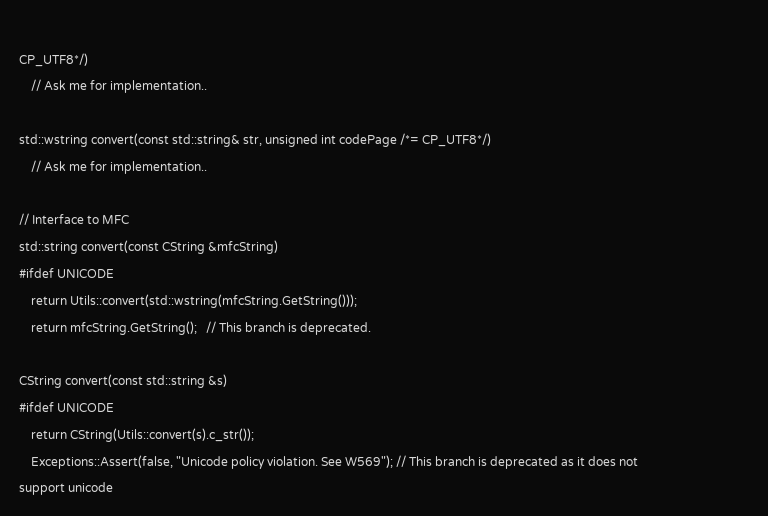CP_UTF8*/)
    // Ask me for implementation..

std::wstring convert(const std::string& str, unsigned int codePage /*= CP_UTF8*/)
    // Ask me for implementation..

// Interface to MFC
std::string convert(const CString &mfcString)
#ifdef UNICODE
    return Utils::convert(std::wstring(mfcString.GetString()));
    return mfcString.GetString();   // This branch is deprecated.

CString convert(const std::string &s)
#ifdef UNICODE
    return CString(Utils::convert(s).c_str());
    Exceptions::Assert(false, "Unicode policy violation. See W569"); // This branch is deprecated as it does not support unicode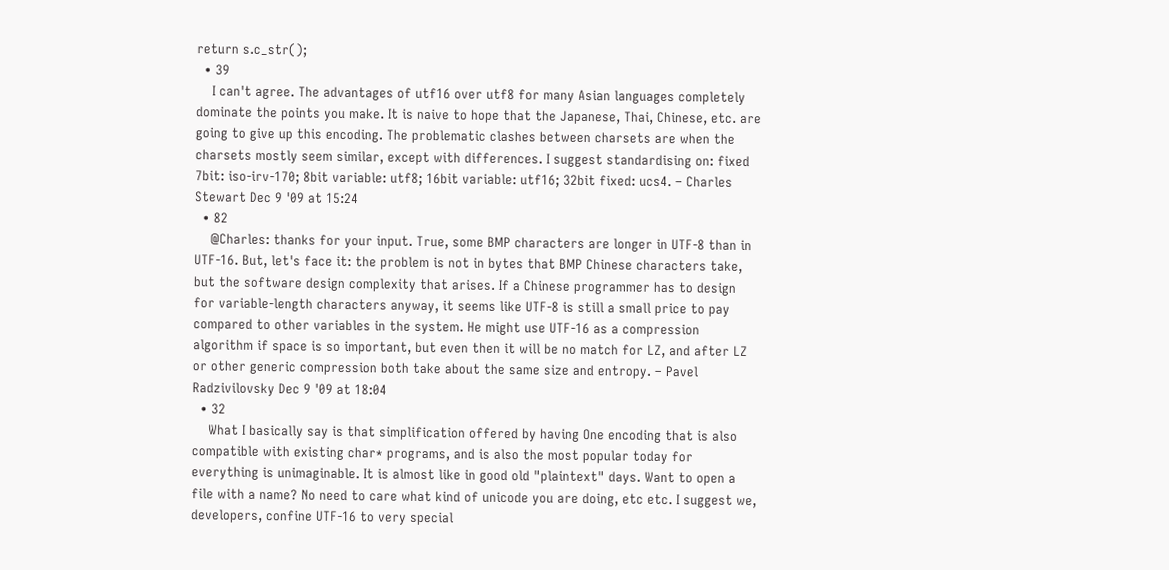return s.c_str();
  • 39
    I can't agree. The advantages of utf16 over utf8 for many Asian languages completely dominate the points you make. It is naive to hope that the Japanese, Thai, Chinese, etc. are going to give up this encoding. The problematic clashes between charsets are when the charsets mostly seem similar, except with differences. I suggest standardising on: fixed 7bit: iso-irv-170; 8bit variable: utf8; 16bit variable: utf16; 32bit fixed: ucs4. – Charles Stewart Dec 9 '09 at 15:24
  • 82
    @Charles: thanks for your input. True, some BMP characters are longer in UTF-8 than in UTF-16. But, let's face it: the problem is not in bytes that BMP Chinese characters take, but the software design complexity that arises. If a Chinese programmer has to design for variable-length characters anyway, it seems like UTF-8 is still a small price to pay compared to other variables in the system. He might use UTF-16 as a compression algorithm if space is so important, but even then it will be no match for LZ, and after LZ or other generic compression both take about the same size and entropy. – Pavel Radzivilovsky Dec 9 '09 at 18:04
  • 32
    What I basically say is that simplification offered by having One encoding that is also compatible with existing char* programs, and is also the most popular today for everything is unimaginable. It is almost like in good old "plaintext" days. Want to open a file with a name? No need to care what kind of unicode you are doing, etc etc. I suggest we, developers, confine UTF-16 to very special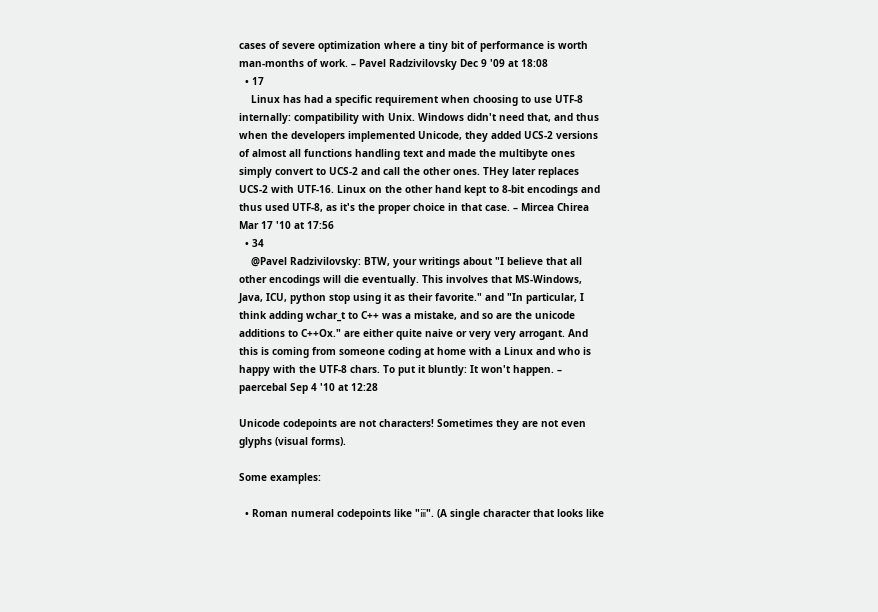cases of severe optimization where a tiny bit of performance is worth man-months of work. – Pavel Radzivilovsky Dec 9 '09 at 18:08
  • 17
    Linux has had a specific requirement when choosing to use UTF-8 internally: compatibility with Unix. Windows didn't need that, and thus when the developers implemented Unicode, they added UCS-2 versions of almost all functions handling text and made the multibyte ones simply convert to UCS-2 and call the other ones. THey later replaces UCS-2 with UTF-16. Linux on the other hand kept to 8-bit encodings and thus used UTF-8, as it's the proper choice in that case. – Mircea Chirea Mar 17 '10 at 17:56
  • 34
    @Pavel Radzivilovsky: BTW, your writings about "I believe that all other encodings will die eventually. This involves that MS-Windows, Java, ICU, python stop using it as their favorite." and "In particular, I think adding wchar_t to C++ was a mistake, and so are the unicode additions to C++Ox." are either quite naive or very very arrogant. And this is coming from someone coding at home with a Linux and who is happy with the UTF-8 chars. To put it bluntly: It won't happen. – paercebal Sep 4 '10 at 12:28

Unicode codepoints are not characters! Sometimes they are not even glyphs (visual forms).

Some examples:

  • Roman numeral codepoints like "ⅲ". (A single character that looks like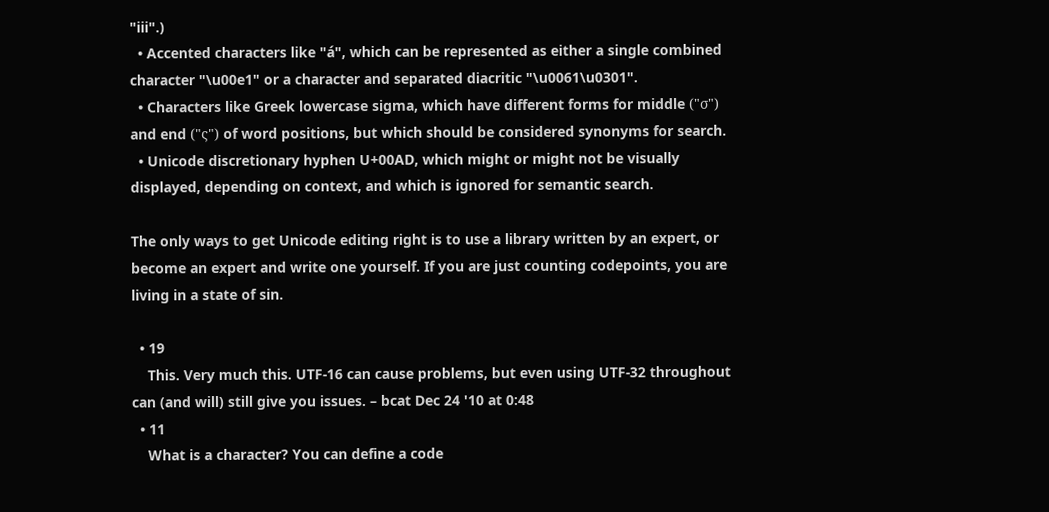"iii".)
  • Accented characters like "á", which can be represented as either a single combined character "\u00e1" or a character and separated diacritic "\u0061\u0301".
  • Characters like Greek lowercase sigma, which have different forms for middle ("σ") and end ("ς") of word positions, but which should be considered synonyms for search.
  • Unicode discretionary hyphen U+00AD, which might or might not be visually displayed, depending on context, and which is ignored for semantic search.

The only ways to get Unicode editing right is to use a library written by an expert, or become an expert and write one yourself. If you are just counting codepoints, you are living in a state of sin.

  • 19
    This. Very much this. UTF-16 can cause problems, but even using UTF-32 throughout can (and will) still give you issues. – bcat Dec 24 '10 at 0:48
  • 11
    What is a character? You can define a code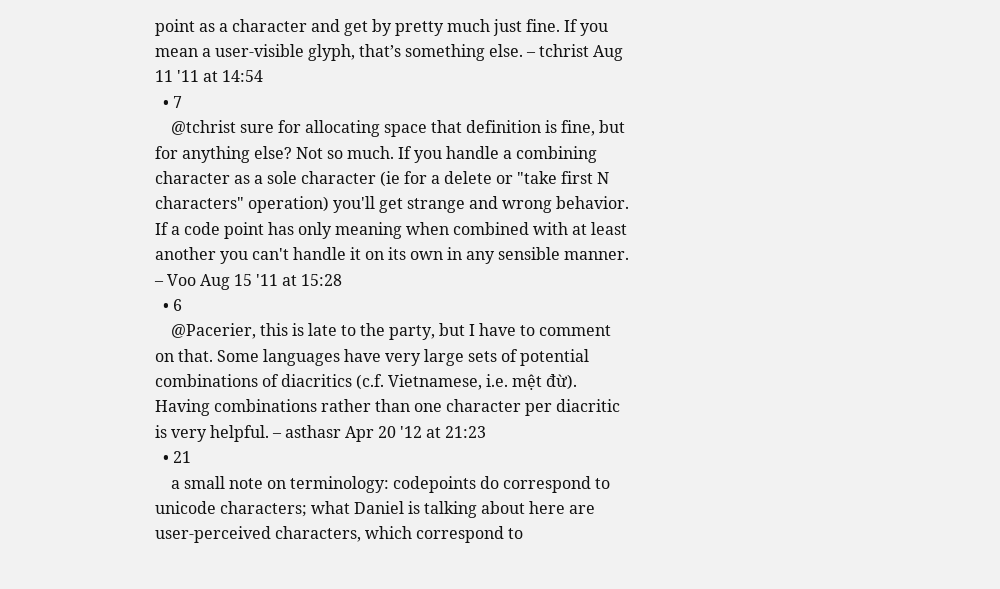point as a character and get by pretty much just fine. If you mean a user-visible glyph, that’s something else. – tchrist Aug 11 '11 at 14:54
  • 7
    @tchrist sure for allocating space that definition is fine, but for anything else? Not so much. If you handle a combining character as a sole character (ie for a delete or "take first N characters" operation) you'll get strange and wrong behavior. If a code point has only meaning when combined with at least another you can't handle it on its own in any sensible manner. – Voo Aug 15 '11 at 15:28
  • 6
    @Pacerier, this is late to the party, but I have to comment on that. Some languages have very large sets of potential combinations of diacritics (c.f. Vietnamese, i.e. mệt đừ). Having combinations rather than one character per diacritic is very helpful. – asthasr Apr 20 '12 at 21:23
  • 21
    a small note on terminology: codepoints do correspond to unicode characters; what Daniel is talking about here are user-perceived characters, which correspond to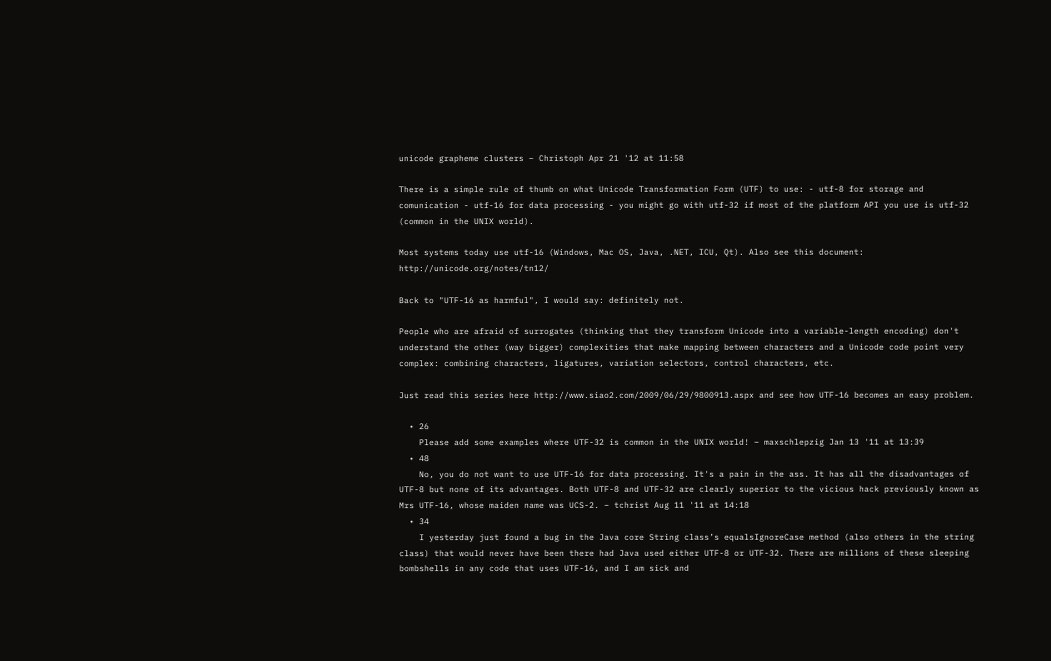unicode grapheme clusters – Christoph Apr 21 '12 at 11:58

There is a simple rule of thumb on what Unicode Transformation Form (UTF) to use: - utf-8 for storage and comunication - utf-16 for data processing - you might go with utf-32 if most of the platform API you use is utf-32 (common in the UNIX world).

Most systems today use utf-16 (Windows, Mac OS, Java, .NET, ICU, Qt). Also see this document: http://unicode.org/notes/tn12/

Back to "UTF-16 as harmful", I would say: definitely not.

People who are afraid of surrogates (thinking that they transform Unicode into a variable-length encoding) don't understand the other (way bigger) complexities that make mapping between characters and a Unicode code point very complex: combining characters, ligatures, variation selectors, control characters, etc.

Just read this series here http://www.siao2.com/2009/06/29/9800913.aspx and see how UTF-16 becomes an easy problem.

  • 26
    Please add some examples where UTF-32 is common in the UNIX world! – maxschlepzig Jan 13 '11 at 13:39
  • 48
    No, you do not want to use UTF-16 for data processing. It's a pain in the ass. It has all the disadvantages of UTF-8 but none of its advantages. Both UTF-8 and UTF-32 are clearly superior to the vicious hack previously known as Mrs UTF-16, whose maiden name was UCS-2. – tchrist Aug 11 '11 at 14:18
  • 34
    I yesterday just found a bug in the Java core String class’s equalsIgnoreCase method (also others in the string class) that would never have been there had Java used either UTF-8 or UTF-32. There are millions of these sleeping bombshells in any code that uses UTF-16, and I am sick and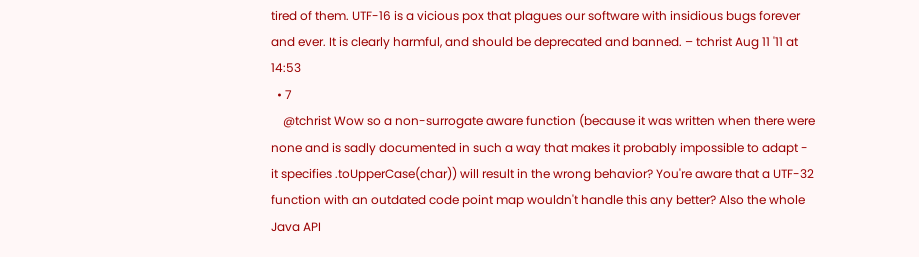tired of them. UTF-16 is a vicious pox that plagues our software with insidious bugs forever and ever. It is clearly harmful, and should be deprecated and banned. – tchrist Aug 11 '11 at 14:53
  • 7
    @tchrist Wow so a non-surrogate aware function (because it was written when there were none and is sadly documented in such a way that makes it probably impossible to adapt - it specifies .toUpperCase(char)) will result in the wrong behavior? You're aware that a UTF-32 function with an outdated code point map wouldn't handle this any better? Also the whole Java API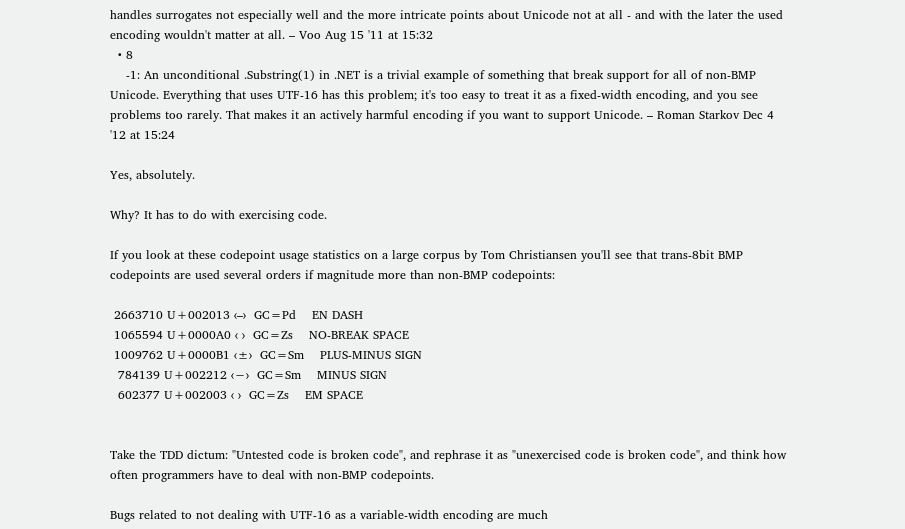handles surrogates not especially well and the more intricate points about Unicode not at all - and with the later the used encoding wouldn't matter at all. – Voo Aug 15 '11 at 15:32
  • 8
    -1: An unconditional .Substring(1) in .NET is a trivial example of something that break support for all of non-BMP Unicode. Everything that uses UTF-16 has this problem; it's too easy to treat it as a fixed-width encoding, and you see problems too rarely. That makes it an actively harmful encoding if you want to support Unicode. – Roman Starkov Dec 4 '12 at 15:24

Yes, absolutely.

Why? It has to do with exercising code.

If you look at these codepoint usage statistics on a large corpus by Tom Christiansen you'll see that trans-8bit BMP codepoints are used several orders if magnitude more than non-BMP codepoints:

 2663710 U+002013 ‹–›  GC=Pd    EN DASH
 1065594 U+0000A0 ‹ ›  GC=Zs    NO-BREAK SPACE
 1009762 U+0000B1 ‹±›  GC=Sm    PLUS-MINUS SIGN
  784139 U+002212 ‹−›  GC=Sm    MINUS SIGN
  602377 U+002003 ‹ ›  GC=Zs    EM SPACE


Take the TDD dictum: "Untested code is broken code", and rephrase it as "unexercised code is broken code", and think how often programmers have to deal with non-BMP codepoints.

Bugs related to not dealing with UTF-16 as a variable-width encoding are much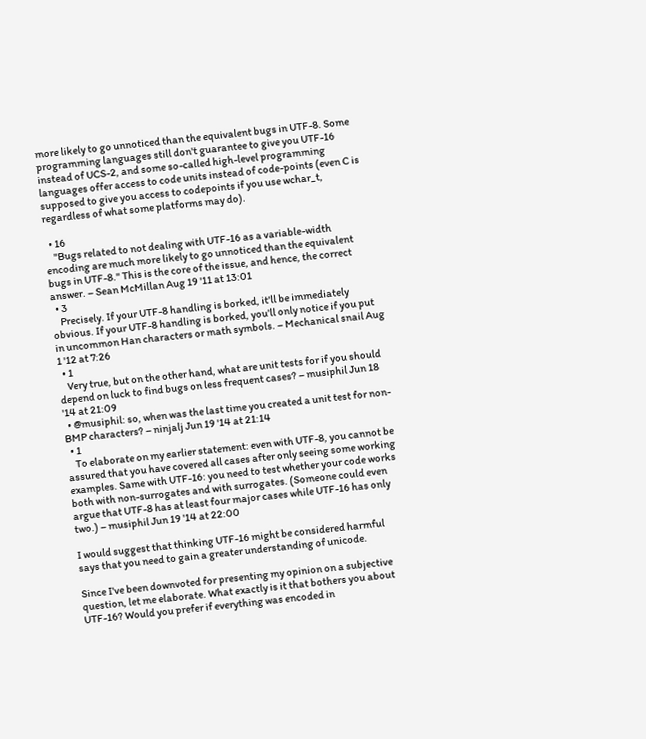more likely to go unnoticed than the equivalent bugs in UTF-8. Some programming languages still don't guarantee to give you UTF-16 instead of UCS-2, and some so-called high-level programming languages offer access to code units instead of code-points (even C is supposed to give you access to codepoints if you use wchar_t, regardless of what some platforms may do).

  • 16
    "Bugs related to not dealing with UTF-16 as a variable-width encoding are much more likely to go unnoticed than the equivalent bugs in UTF-8." This is the core of the issue, and hence, the correct answer. – Sean McMillan Aug 19 '11 at 13:01
  • 3
    Precisely. If your UTF-8 handling is borked, it'll be immediately obvious. If your UTF-8 handling is borked, you'll only notice if you put in uncommon Han characters or math symbols. – Mechanical snail Aug 1 '12 at 7:26
  • 1
    Very true, but on the other hand, what are unit tests for if you should depend on luck to find bugs on less frequent cases? – musiphil Jun 18 '14 at 21:09
  • @musiphil: so, when was the last time you created a unit test for non-BMP characters? – ninjalj Jun 19 '14 at 21:14
  • 1
    To elaborate on my earlier statement: even with UTF-8, you cannot be assured that you have covered all cases after only seeing some working examples. Same with UTF-16: you need to test whether your code works both with non-surrogates and with surrogates. (Someone could even argue that UTF-8 has at least four major cases while UTF-16 has only two.) – musiphil Jun 19 '14 at 22:00

I would suggest that thinking UTF-16 might be considered harmful says that you need to gain a greater understanding of unicode.

Since I've been downvoted for presenting my opinion on a subjective question, let me elaborate. What exactly is it that bothers you about UTF-16? Would you prefer if everything was encoded in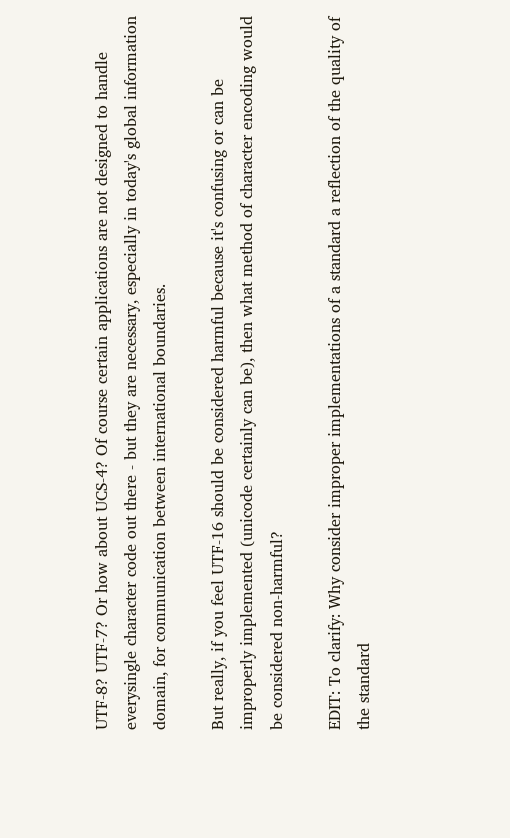UTF-8? UTF-7? Or how about UCS-4? Of course certain applications are not designed to handle everysingle character code out there - but they are necessary, especially in today's global information domain, for communication between international boundaries.

But really, if you feel UTF-16 should be considered harmful because it's confusing or can be improperly implemented (unicode certainly can be), then what method of character encoding would be considered non-harmful?

EDIT: To clarify: Why consider improper implementations of a standard a reflection of the quality of the standard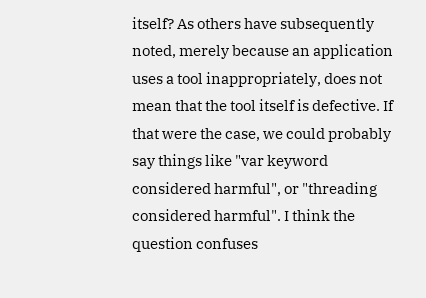itself? As others have subsequently noted, merely because an application uses a tool inappropriately, does not mean that the tool itself is defective. If that were the case, we could probably say things like "var keyword considered harmful", or "threading considered harmful". I think the question confuses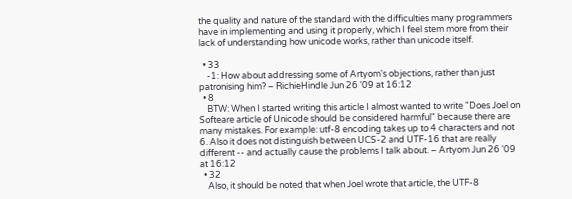the quality and nature of the standard with the difficulties many programmers have in implementing and using it properly, which I feel stem more from their lack of understanding how unicode works, rather than unicode itself.

  • 33
    -1: How about addressing some of Artyom's objections, rather than just patronising him? – RichieHindle Jun 26 '09 at 16:12
  • 8
    BTW: When I started writing this article I almost wanted to write "Does Joel on Softeare article of Unicode should be considered harmful" because there are many mistakes. For example: utf-8 encoding takes up to 4 characters and not 6. Also it does not distinguish between UCS-2 and UTF-16 that are really different -- and actually cause the problems I talk about. – Artyom Jun 26 '09 at 16:12
  • 32
    Also, it should be noted that when Joel wrote that article, the UTF-8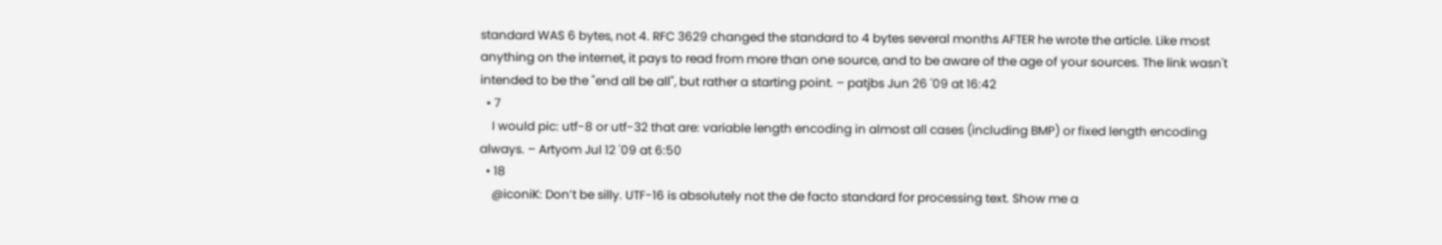standard WAS 6 bytes, not 4. RFC 3629 changed the standard to 4 bytes several months AFTER he wrote the article. Like most anything on the internet, it pays to read from more than one source, and to be aware of the age of your sources. The link wasn't intended to be the "end all be all", but rather a starting point. – patjbs Jun 26 '09 at 16:42
  • 7
    I would pic: utf-8 or utf-32 that are: variable length encoding in almost all cases (including BMP) or fixed length encoding always. – Artyom Jul 12 '09 at 6:50
  • 18
    @iconiK: Don’t be silly. UTF-16 is absolutely not the de facto standard for processing text. Show me a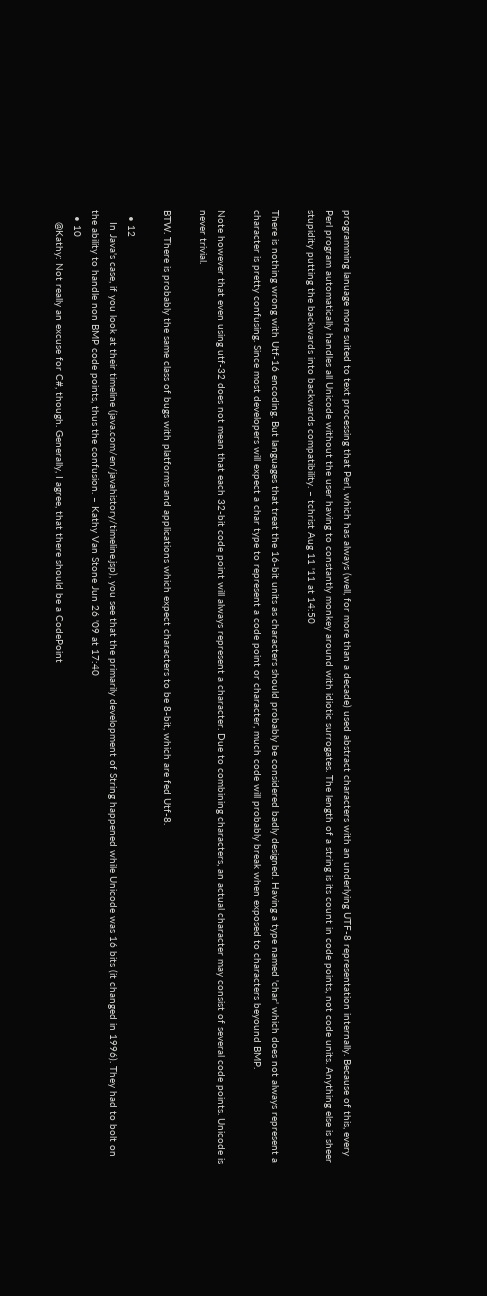programming lanuage more suited to text processing that Perl, which has always (well, for more than a decade) used abstract characters with an underlying UTF-8 representation internally. Because of this, every Perl program automatically handles all Unicode without the user having to constantly monkey around with idiotic surrogates. The length of a string is its count in code points, not code units. Anything else is sheer stupidity putting the backwards into backwards compatibility. – tchrist Aug 11 '11 at 14:50

There is nothing wrong with Utf-16 encoding. But languages that treat the 16-bit units as characters should probably be considered badly designed. Having a type named 'char' which does not always represent a character is pretty confusing. Since most developers will expect a char type to represent a code point or character, much code will probably break when exposed to characters beyound BMP.

Note however that even using utf-32 does not mean that each 32-bit code point will always represent a character. Due to combining characters, an actual character may consist of several code points. Unicode is never trivial.

BTW. There is probably the same class of bugs with platforms and applications which expect characters to be 8-bit, which are fed Utf-8.

  • 12
    In Java's case, if you look at their timeline (java.com/en/javahistory/timeline.jsp), you see that the primarily development of String happened while Unicode was 16 bits (it changed in 1996). They had to bolt on the ability to handle non BMP code points, thus the confusion. – Kathy Van Stone Jun 26 '09 at 17:40
  • 10
    @Kathy: Not really an excuse for C#, though. Generally, I agree, that there should be a CodePoint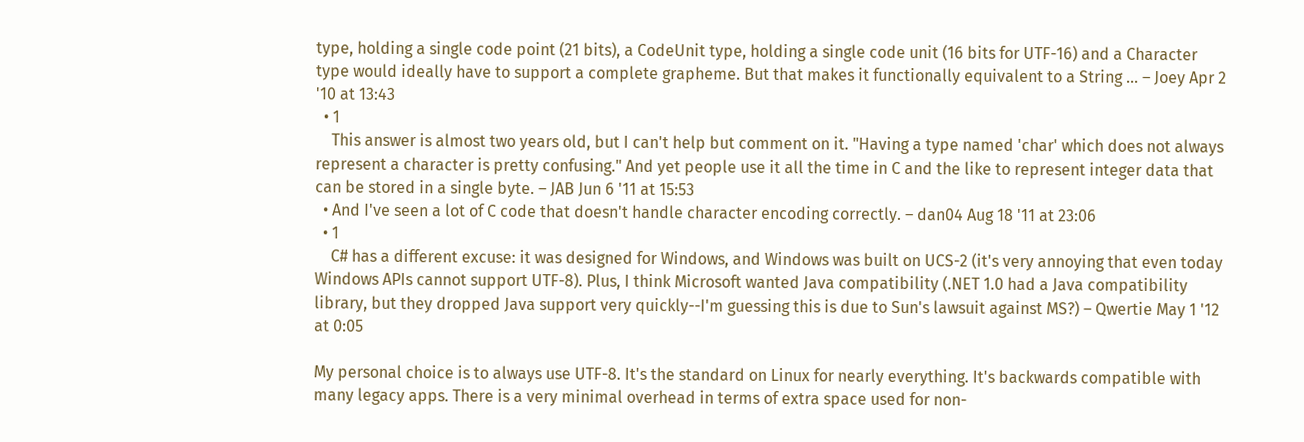type, holding a single code point (21 bits), a CodeUnit type, holding a single code unit (16 bits for UTF-16) and a Character type would ideally have to support a complete grapheme. But that makes it functionally equivalent to a String ... – Joey Apr 2 '10 at 13:43
  • 1
    This answer is almost two years old, but I can't help but comment on it. "Having a type named 'char' which does not always represent a character is pretty confusing." And yet people use it all the time in C and the like to represent integer data that can be stored in a single byte. – JAB Jun 6 '11 at 15:53
  • And I've seen a lot of C code that doesn't handle character encoding correctly. – dan04 Aug 18 '11 at 23:06
  • 1
    C# has a different excuse: it was designed for Windows, and Windows was built on UCS-2 (it's very annoying that even today Windows APIs cannot support UTF-8). Plus, I think Microsoft wanted Java compatibility (.NET 1.0 had a Java compatibility library, but they dropped Java support very quickly--I'm guessing this is due to Sun's lawsuit against MS?) – Qwertie May 1 '12 at 0:05

My personal choice is to always use UTF-8. It's the standard on Linux for nearly everything. It's backwards compatible with many legacy apps. There is a very minimal overhead in terms of extra space used for non-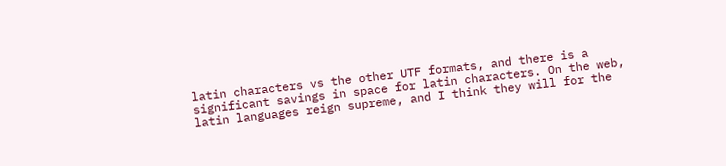latin characters vs the other UTF formats, and there is a significant savings in space for latin characters. On the web, latin languages reign supreme, and I think they will for the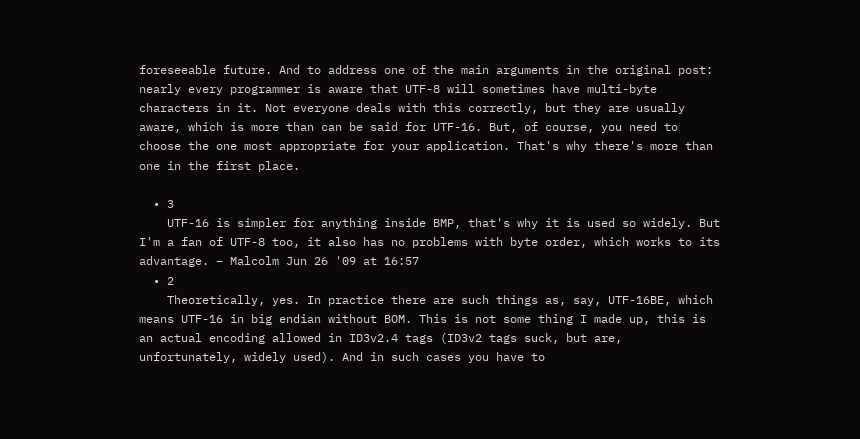foreseeable future. And to address one of the main arguments in the original post: nearly every programmer is aware that UTF-8 will sometimes have multi-byte characters in it. Not everyone deals with this correctly, but they are usually aware, which is more than can be said for UTF-16. But, of course, you need to choose the one most appropriate for your application. That's why there's more than one in the first place.

  • 3
    UTF-16 is simpler for anything inside BMP, that's why it is used so widely. But I'm a fan of UTF-8 too, it also has no problems with byte order, which works to its advantage. – Malcolm Jun 26 '09 at 16:57
  • 2
    Theoretically, yes. In practice there are such things as, say, UTF-16BE, which means UTF-16 in big endian without BOM. This is not some thing I made up, this is an actual encoding allowed in ID3v2.4 tags (ID3v2 tags suck, but are, unfortunately, widely used). And in such cases you have to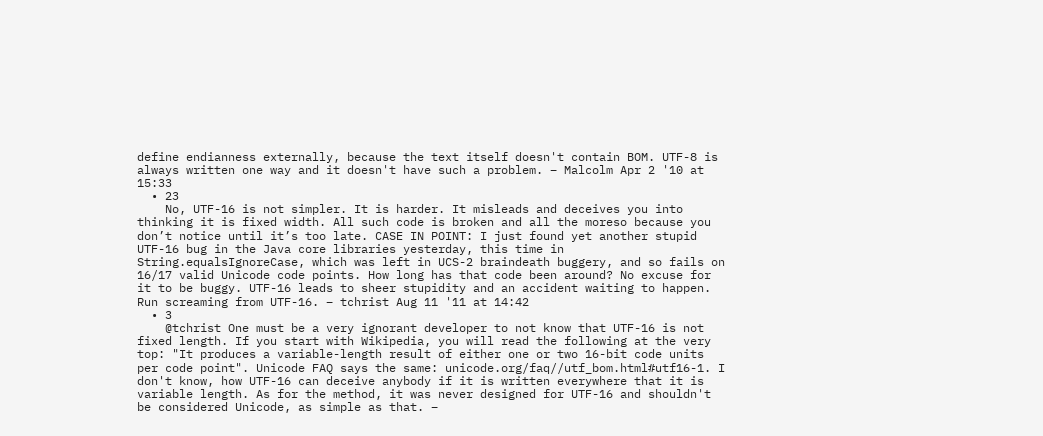define endianness externally, because the text itself doesn't contain BOM. UTF-8 is always written one way and it doesn't have such a problem. – Malcolm Apr 2 '10 at 15:33
  • 23
    No, UTF-16 is not simpler. It is harder. It misleads and deceives you into thinking it is fixed width. All such code is broken and all the moreso because you don’t notice until it’s too late. CASE IN POINT: I just found yet another stupid UTF-16 bug in the Java core libraries yesterday, this time in String.equalsIgnoreCase, which was left in UCS-2 braindeath buggery, and so fails on 16/17 valid Unicode code points. How long has that code been around? No excuse for it to be buggy. UTF-16 leads to sheer stupidity and an accident waiting to happen. Run screaming from UTF-16. – tchrist Aug 11 '11 at 14:42
  • 3
    @tchrist One must be a very ignorant developer to not know that UTF-16 is not fixed length. If you start with Wikipedia, you will read the following at the very top: "It produces a variable-length result of either one or two 16-bit code units per code point". Unicode FAQ says the same: unicode.org/faq//utf_bom.html#utf16-1. I don't know, how UTF-16 can deceive anybody if it is written everywhere that it is variable length. As for the method, it was never designed for UTF-16 and shouldn't be considered Unicode, as simple as that. –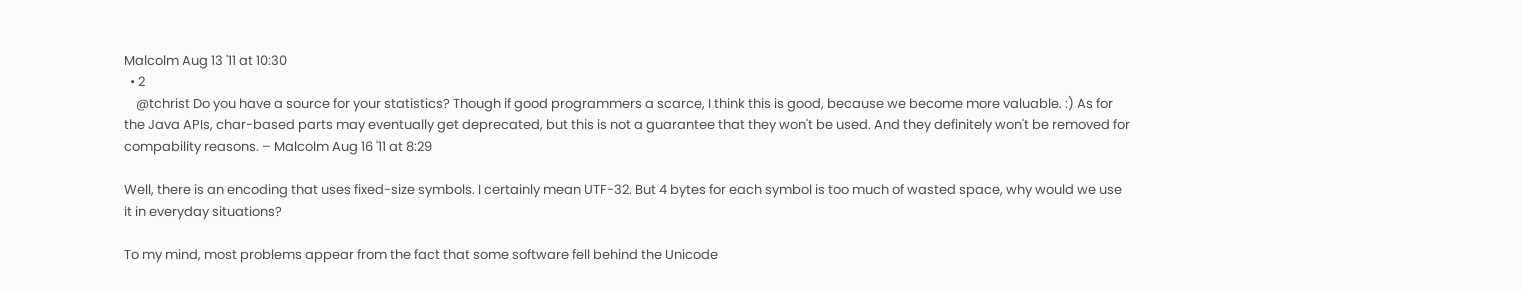Malcolm Aug 13 '11 at 10:30
  • 2
    @tchrist Do you have a source for your statistics? Though if good programmers a scarce, I think this is good, because we become more valuable. :) As for the Java APIs, char-based parts may eventually get deprecated, but this is not a guarantee that they won't be used. And they definitely won't be removed for compability reasons. – Malcolm Aug 16 '11 at 8:29

Well, there is an encoding that uses fixed-size symbols. I certainly mean UTF-32. But 4 bytes for each symbol is too much of wasted space, why would we use it in everyday situations?

To my mind, most problems appear from the fact that some software fell behind the Unicode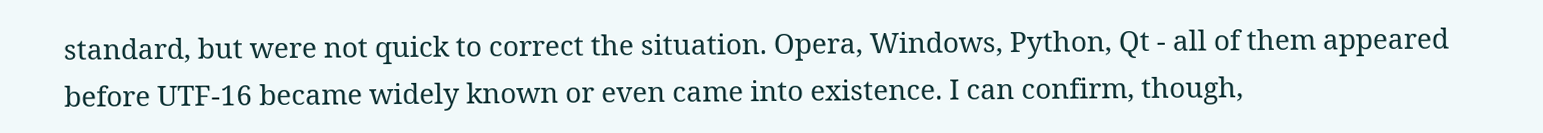standard, but were not quick to correct the situation. Opera, Windows, Python, Qt - all of them appeared before UTF-16 became widely known or even came into existence. I can confirm, though,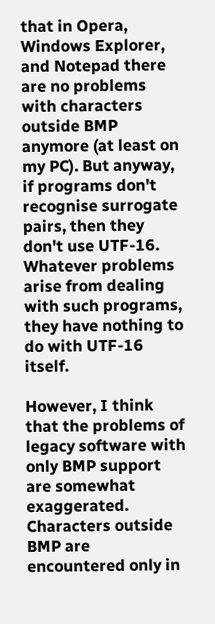that in Opera, Windows Explorer, and Notepad there are no problems with characters outside BMP anymore (at least on my PC). But anyway, if programs don't recognise surrogate pairs, then they don't use UTF-16. Whatever problems arise from dealing with such programs, they have nothing to do with UTF-16 itself.

However, I think that the problems of legacy software with only BMP support are somewhat exaggerated. Characters outside BMP are encountered only in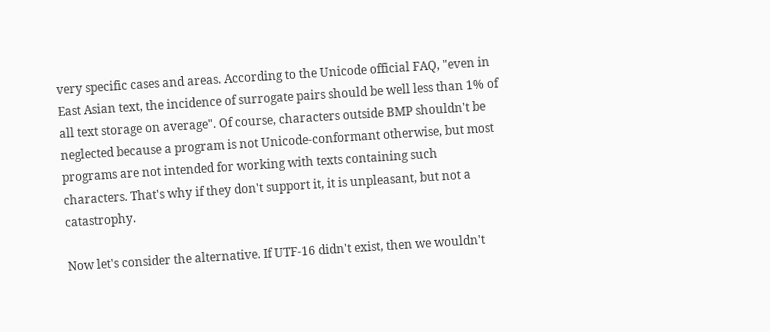very specific cases and areas. According to the Unicode official FAQ, "even in East Asian text, the incidence of surrogate pairs should be well less than 1% of all text storage on average". Of course, characters outside BMP shouldn't be neglected because a program is not Unicode-conformant otherwise, but most programs are not intended for working with texts containing such characters. That's why if they don't support it, it is unpleasant, but not a catastrophy.

Now let's consider the alternative. If UTF-16 didn't exist, then we wouldn't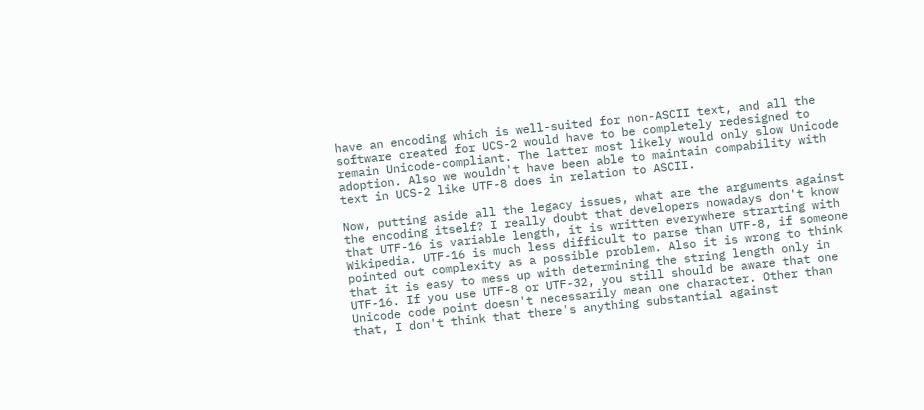have an encoding which is well-suited for non-ASCII text, and all the software created for UCS-2 would have to be completely redesigned to remain Unicode-compliant. The latter most likely would only slow Unicode adoption. Also we wouldn't have been able to maintain compability with text in UCS-2 like UTF-8 does in relation to ASCII.

Now, putting aside all the legacy issues, what are the arguments against the encoding itself? I really doubt that developers nowadays don't know that UTF-16 is variable length, it is written everywhere strarting with Wikipedia. UTF-16 is much less difficult to parse than UTF-8, if someone pointed out complexity as a possible problem. Also it is wrong to think that it is easy to mess up with determining the string length only in UTF-16. If you use UTF-8 or UTF-32, you still should be aware that one Unicode code point doesn't necessarily mean one character. Other than that, I don't think that there's anything substantial against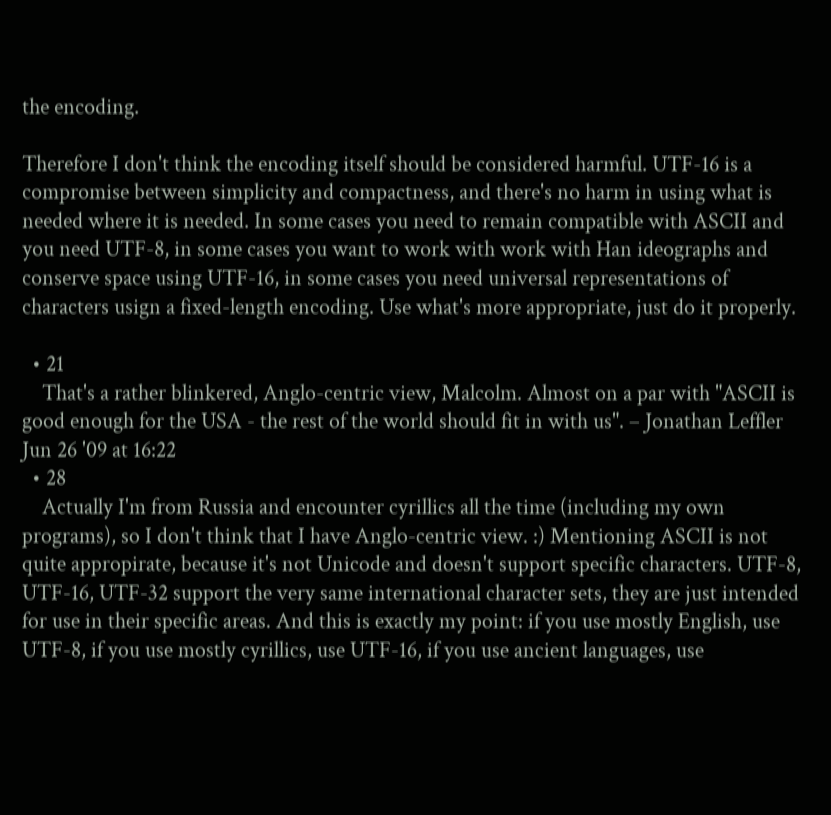the encoding.

Therefore I don't think the encoding itself should be considered harmful. UTF-16 is a compromise between simplicity and compactness, and there's no harm in using what is needed where it is needed. In some cases you need to remain compatible with ASCII and you need UTF-8, in some cases you want to work with work with Han ideographs and conserve space using UTF-16, in some cases you need universal representations of characters usign a fixed-length encoding. Use what's more appropriate, just do it properly.

  • 21
    That's a rather blinkered, Anglo-centric view, Malcolm. Almost on a par with "ASCII is good enough for the USA - the rest of the world should fit in with us". – Jonathan Leffler Jun 26 '09 at 16:22
  • 28
    Actually I'm from Russia and encounter cyrillics all the time (including my own programs), so I don't think that I have Anglo-centric view. :) Mentioning ASCII is not quite appropirate, because it's not Unicode and doesn't support specific characters. UTF-8, UTF-16, UTF-32 support the very same international character sets, they are just intended for use in their specific areas. And this is exactly my point: if you use mostly English, use UTF-8, if you use mostly cyrillics, use UTF-16, if you use ancient languages, use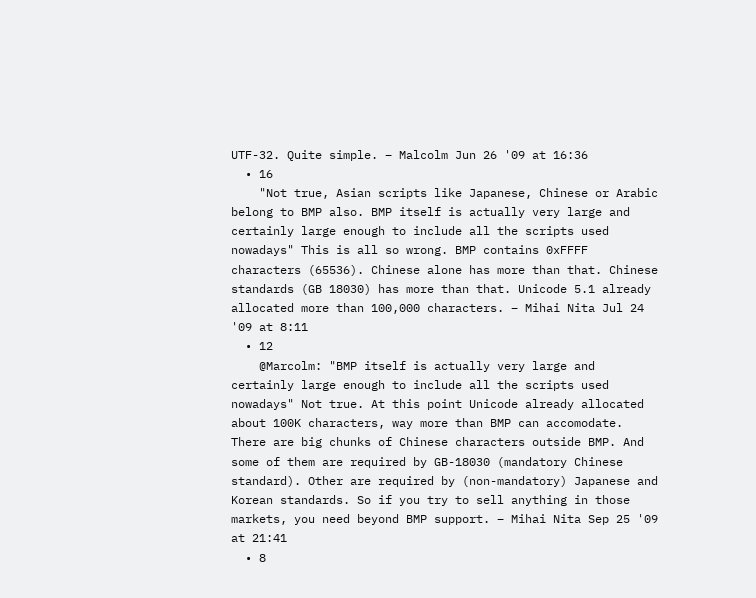UTF-32. Quite simple. – Malcolm Jun 26 '09 at 16:36
  • 16
    "Not true, Asian scripts like Japanese, Chinese or Arabic belong to BMP also. BMP itself is actually very large and certainly large enough to include all the scripts used nowadays" This is all so wrong. BMP contains 0xFFFF characters (65536). Chinese alone has more than that. Chinese standards (GB 18030) has more than that. Unicode 5.1 already allocated more than 100,000 characters. – Mihai Nita Jul 24 '09 at 8:11
  • 12
    @Marcolm: "BMP itself is actually very large and certainly large enough to include all the scripts used nowadays" Not true. At this point Unicode already allocated about 100K characters, way more than BMP can accomodate. There are big chunks of Chinese characters outside BMP. And some of them are required by GB-18030 (mandatory Chinese standard). Other are required by (non-mandatory) Japanese and Korean standards. So if you try to sell anything in those markets, you need beyond BMP support. – Mihai Nita Sep 25 '09 at 21:41
  • 8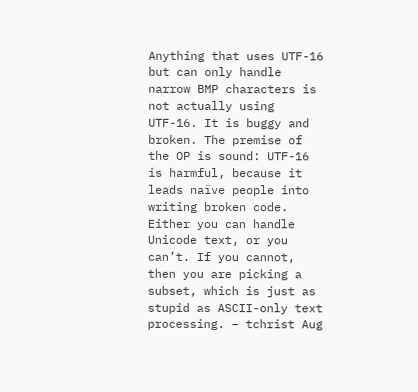Anything that uses UTF-16 but can only handle narrow BMP characters is not actually using UTF-16. It is buggy and broken. The premise of the OP is sound: UTF-16 is harmful, because it leads naïve people into writing broken code. Either you can handle Unicode text, or you can’t. If you cannot, then you are picking a subset, which is just as stupid as ASCII-only text processing. – tchrist Aug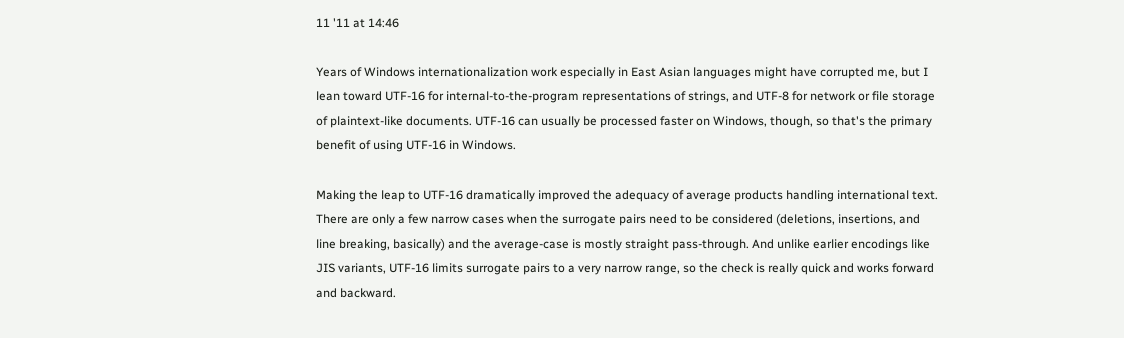11 '11 at 14:46

Years of Windows internationalization work especially in East Asian languages might have corrupted me, but I lean toward UTF-16 for internal-to-the-program representations of strings, and UTF-8 for network or file storage of plaintext-like documents. UTF-16 can usually be processed faster on Windows, though, so that's the primary benefit of using UTF-16 in Windows.

Making the leap to UTF-16 dramatically improved the adequacy of average products handling international text. There are only a few narrow cases when the surrogate pairs need to be considered (deletions, insertions, and line breaking, basically) and the average-case is mostly straight pass-through. And unlike earlier encodings like JIS variants, UTF-16 limits surrogate pairs to a very narrow range, so the check is really quick and works forward and backward.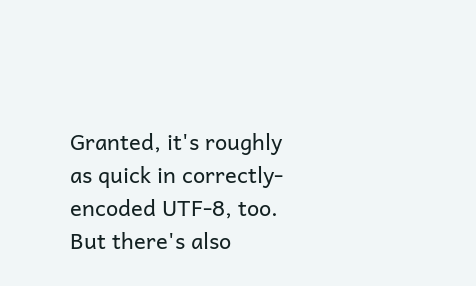Granted, it's roughly as quick in correctly-encoded UTF-8, too. But there's also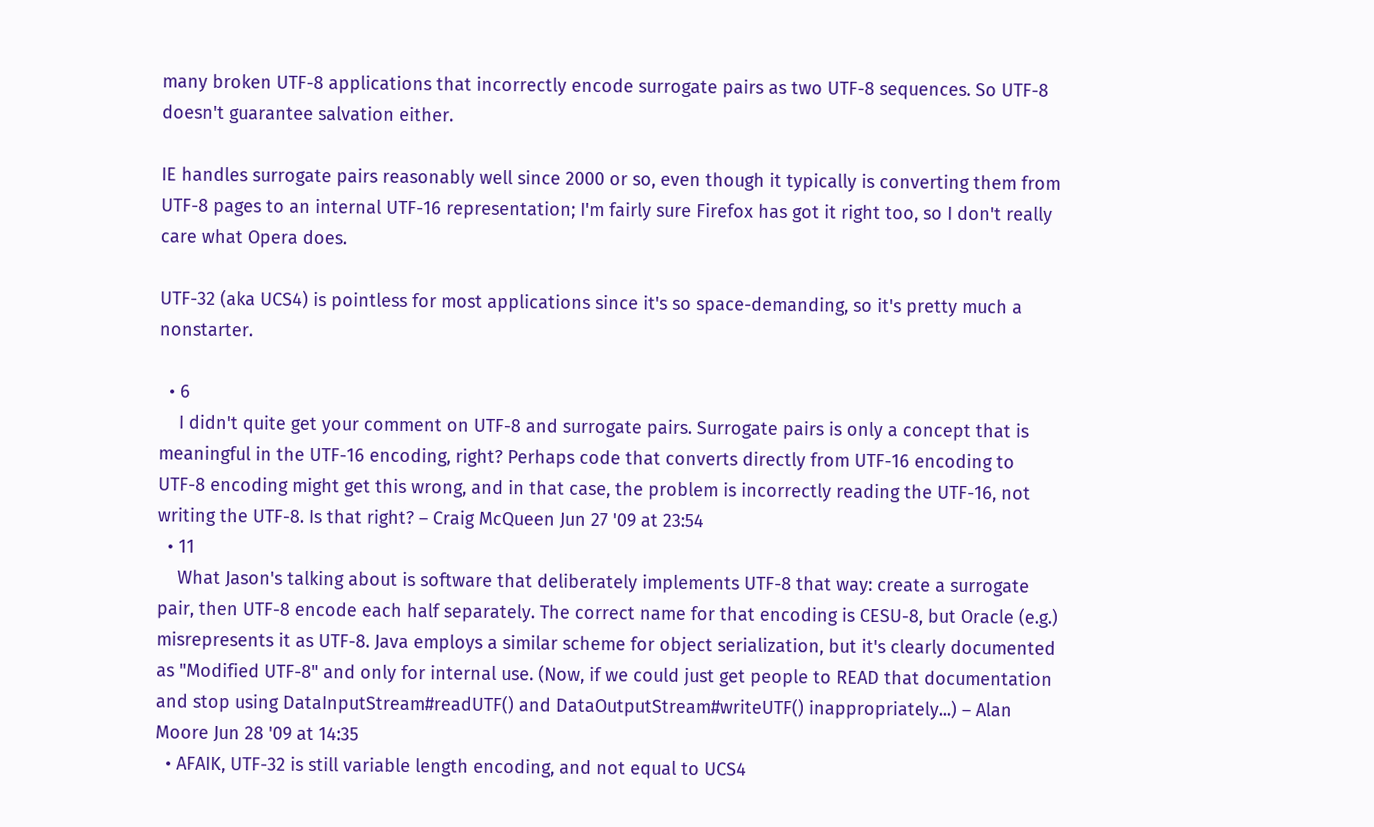many broken UTF-8 applications that incorrectly encode surrogate pairs as two UTF-8 sequences. So UTF-8 doesn't guarantee salvation either.

IE handles surrogate pairs reasonably well since 2000 or so, even though it typically is converting them from UTF-8 pages to an internal UTF-16 representation; I'm fairly sure Firefox has got it right too, so I don't really care what Opera does.

UTF-32 (aka UCS4) is pointless for most applications since it's so space-demanding, so it's pretty much a nonstarter.

  • 6
    I didn't quite get your comment on UTF-8 and surrogate pairs. Surrogate pairs is only a concept that is meaningful in the UTF-16 encoding, right? Perhaps code that converts directly from UTF-16 encoding to UTF-8 encoding might get this wrong, and in that case, the problem is incorrectly reading the UTF-16, not writing the UTF-8. Is that right? – Craig McQueen Jun 27 '09 at 23:54
  • 11
    What Jason's talking about is software that deliberately implements UTF-8 that way: create a surrogate pair, then UTF-8 encode each half separately. The correct name for that encoding is CESU-8, but Oracle (e.g.) misrepresents it as UTF-8. Java employs a similar scheme for object serialization, but it's clearly documented as "Modified UTF-8" and only for internal use. (Now, if we could just get people to READ that documentation and stop using DataInputStream#readUTF() and DataOutputStream#writeUTF() inappropriately...) – Alan Moore Jun 28 '09 at 14:35
  • AFAIK, UTF-32 is still variable length encoding, and not equal to UCS4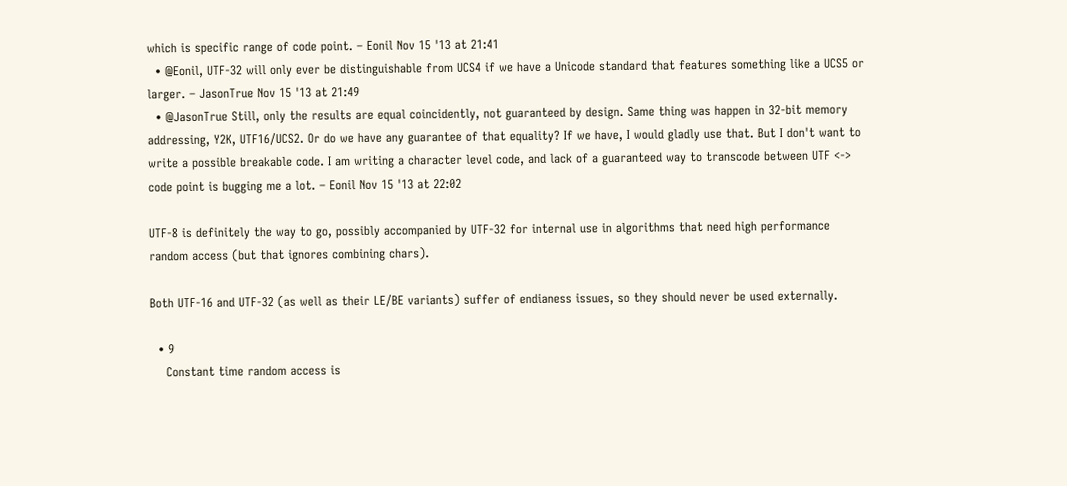which is specific range of code point. – Eonil Nov 15 '13 at 21:41
  • @Eonil, UTF-32 will only ever be distinguishable from UCS4 if we have a Unicode standard that features something like a UCS5 or larger. – JasonTrue Nov 15 '13 at 21:49
  • @JasonTrue Still, only the results are equal coincidently, not guaranteed by design. Same thing was happen in 32-bit memory addressing, Y2K, UTF16/UCS2. Or do we have any guarantee of that equality? If we have, I would gladly use that. But I don't want to write a possible breakable code. I am writing a character level code, and lack of a guaranteed way to transcode between UTF <-> code point is bugging me a lot. – Eonil Nov 15 '13 at 22:02

UTF-8 is definitely the way to go, possibly accompanied by UTF-32 for internal use in algorithms that need high performance random access (but that ignores combining chars).

Both UTF-16 and UTF-32 (as well as their LE/BE variants) suffer of endianess issues, so they should never be used externally.

  • 9
    Constant time random access is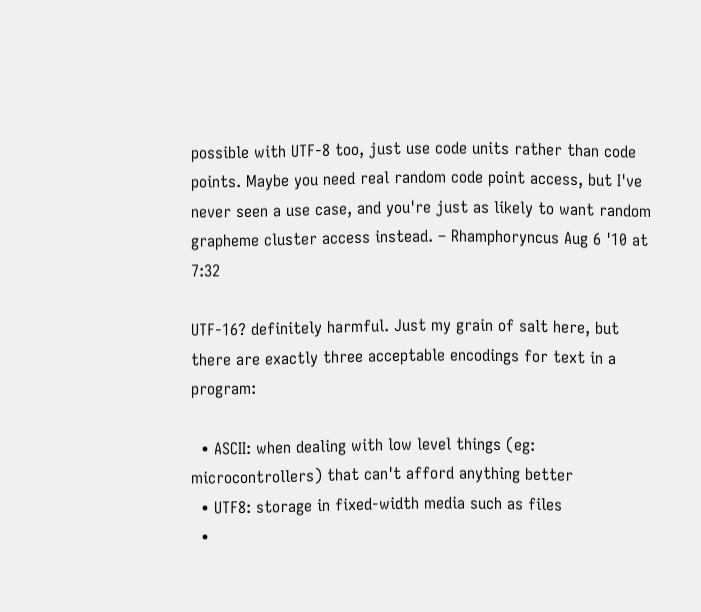possible with UTF-8 too, just use code units rather than code points. Maybe you need real random code point access, but I've never seen a use case, and you're just as likely to want random grapheme cluster access instead. – Rhamphoryncus Aug 6 '10 at 7:32

UTF-16? definitely harmful. Just my grain of salt here, but there are exactly three acceptable encodings for text in a program:

  • ASCII: when dealing with low level things (eg: microcontrollers) that can't afford anything better
  • UTF8: storage in fixed-width media such as files
  •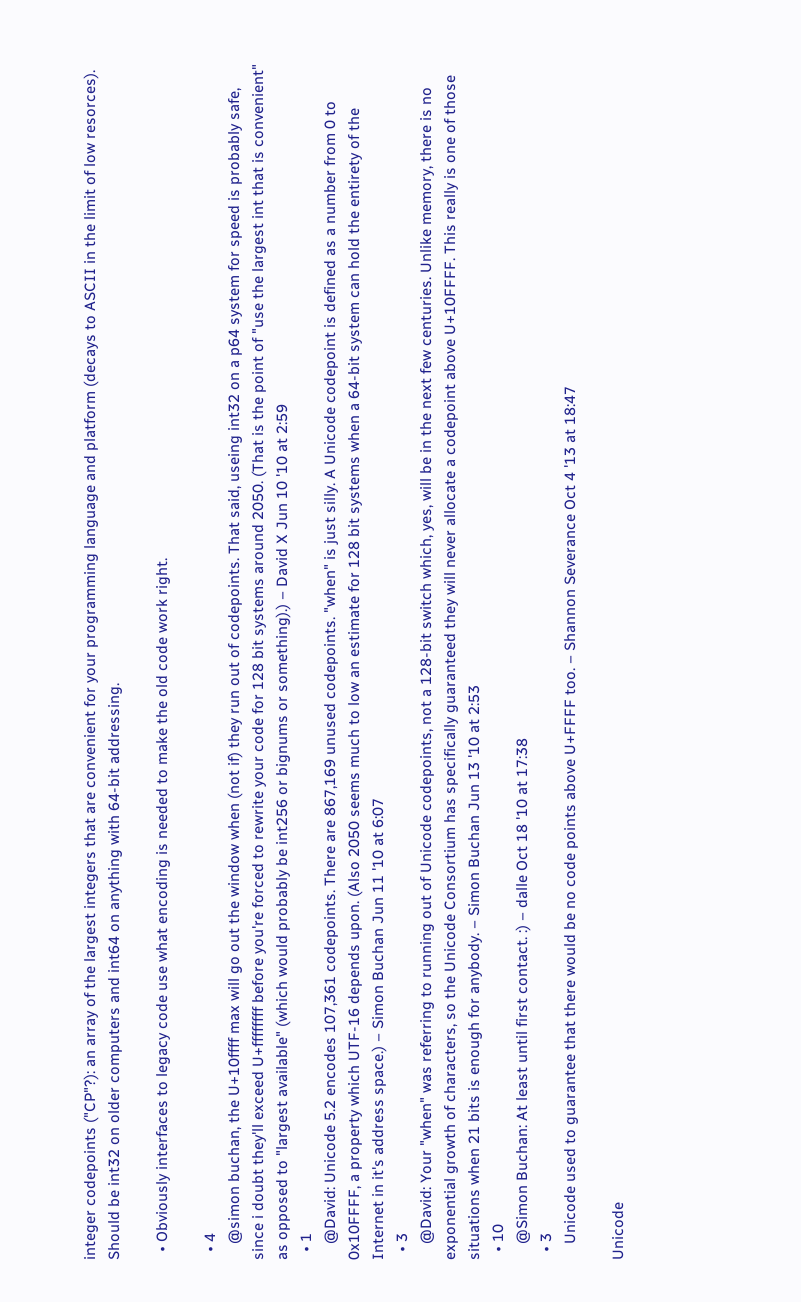integer codepoints ("CP"?): an array of the largest integers that are convenient for your programming language and platform (decays to ASCII in the limit of low resorces). Should be int32 on older computers and int64 on anything with 64-bit addressing.

  • Obviously interfaces to legacy code use what encoding is needed to make the old code work right.

  • 4
    @simon buchan, the U+10ffff max will go out the window when (not if) they run out of codepoints. That said, useing int32 on a p64 system for speed is probably safe, since i doubt they'll exceed U+ffffffff before you're forced to rewrite your code for 128 bit systems around 2050. (That is the point of "use the largest int that is convenient" as opposed to "largest available" (which would probably be int256 or bignums or something).) – David X Jun 10 '10 at 2:59
  • 1
    @David: Unicode 5.2 encodes 107,361 codepoints. There are 867,169 unused codepoints. "when" is just silly. A Unicode codepoint is defined as a number from 0 to 0x10FFFF, a property which UTF-16 depends upon. (Also 2050 seems much to low an estimate for 128 bit systems when a 64-bit system can hold the entirety of the Internet in it's address space.) – Simon Buchan Jun 11 '10 at 6:07
  • 3
    @David: Your "when" was referring to running out of Unicode codepoints, not a 128-bit switch which, yes, will be in the next few centuries. Unlike memory, there is no exponential growth of characters, so the Unicode Consortium has specifically guaranteed they will never allocate a codepoint above U+10FFFF. This really is one of those situations when 21 bits is enough for anybody. – Simon Buchan Jun 13 '10 at 2:53
  • 10
    @Simon Buchan: At least until first contact. :) – dalle Oct 18 '10 at 17:38
  • 3
    Unicode used to guarantee that there would be no code points above U+FFFF too. – Shannon Severance Oct 4 '13 at 18:47

Unicode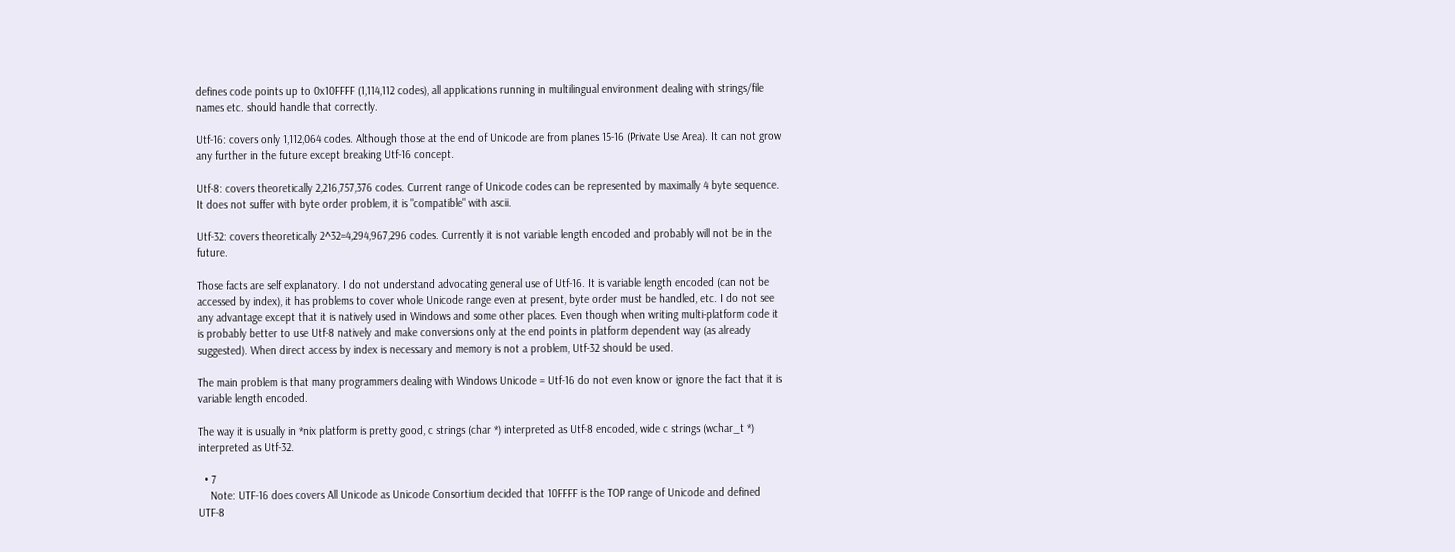defines code points up to 0x10FFFF (1,114,112 codes), all applications running in multilingual environment dealing with strings/file names etc. should handle that correctly.

Utf-16: covers only 1,112,064 codes. Although those at the end of Unicode are from planes 15-16 (Private Use Area). It can not grow any further in the future except breaking Utf-16 concept.

Utf-8: covers theoretically 2,216,757,376 codes. Current range of Unicode codes can be represented by maximally 4 byte sequence. It does not suffer with byte order problem, it is "compatible" with ascii.

Utf-32: covers theoretically 2^32=4,294,967,296 codes. Currently it is not variable length encoded and probably will not be in the future.

Those facts are self explanatory. I do not understand advocating general use of Utf-16. It is variable length encoded (can not be accessed by index), it has problems to cover whole Unicode range even at present, byte order must be handled, etc. I do not see any advantage except that it is natively used in Windows and some other places. Even though when writing multi-platform code it is probably better to use Utf-8 natively and make conversions only at the end points in platform dependent way (as already suggested). When direct access by index is necessary and memory is not a problem, Utf-32 should be used.

The main problem is that many programmers dealing with Windows Unicode = Utf-16 do not even know or ignore the fact that it is variable length encoded.

The way it is usually in *nix platform is pretty good, c strings (char *) interpreted as Utf-8 encoded, wide c strings (wchar_t *) interpreted as Utf-32.

  • 7
    Note: UTF-16 does covers All Unicode as Unicode Consortium decided that 10FFFF is the TOP range of Unicode and defined UTF-8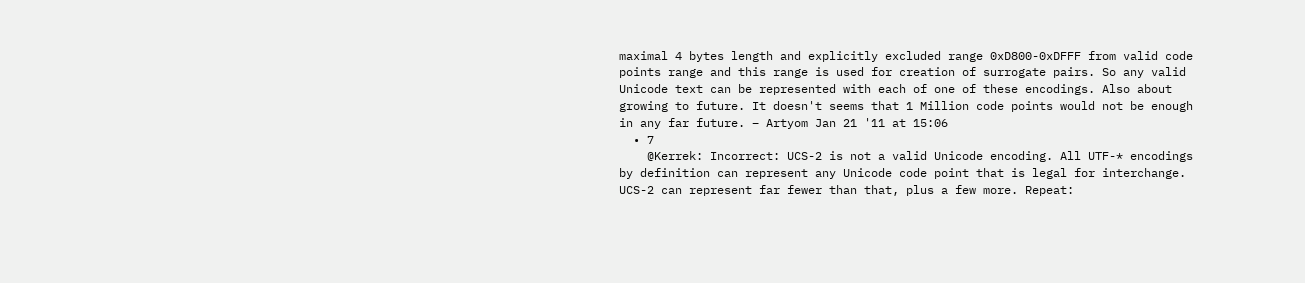maximal 4 bytes length and explicitly excluded range 0xD800-0xDFFF from valid code points range and this range is used for creation of surrogate pairs. So any valid Unicode text can be represented with each of one of these encodings. Also about growing to future. It doesn't seems that 1 Million code points would not be enough in any far future. – Artyom Jan 21 '11 at 15:06
  • 7
    @Kerrek: Incorrect: UCS-2 is not a valid Unicode encoding. All UTF-* encodings by definition can represent any Unicode code point that is legal for interchange. UCS-2 can represent far fewer than that, plus a few more. Repeat: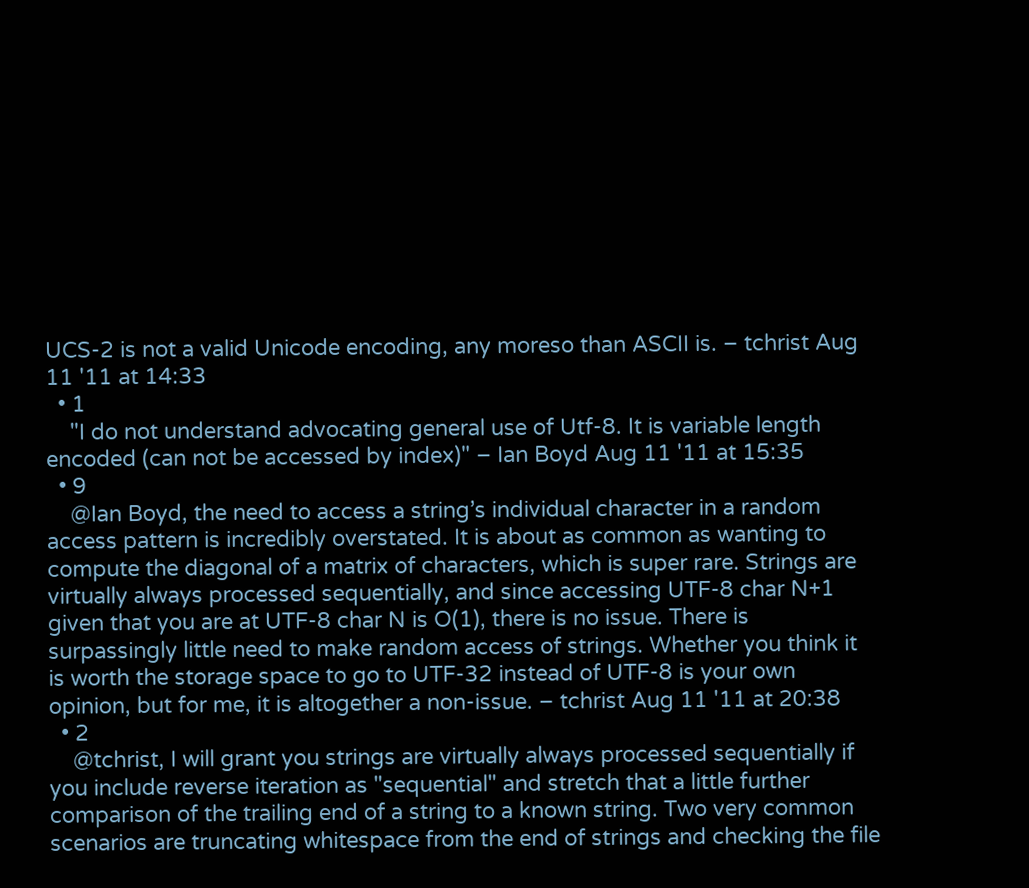UCS-2 is not a valid Unicode encoding, any moreso than ASCII is. – tchrist Aug 11 '11 at 14:33
  • 1
    "I do not understand advocating general use of Utf-8. It is variable length encoded (can not be accessed by index)" – Ian Boyd Aug 11 '11 at 15:35
  • 9
    @Ian Boyd, the need to access a string’s individual character in a random access pattern is incredibly overstated. It is about as common as wanting to compute the diagonal of a matrix of characters, which is super rare. Strings are virtually always processed sequentially, and since accessing UTF-8 char N+1 given that you are at UTF-8 char N is O(1), there is no issue. There is surpassingly little need to make random access of strings. Whether you think it is worth the storage space to go to UTF-32 instead of UTF-8 is your own opinion, but for me, it is altogether a non-issue. – tchrist Aug 11 '11 at 20:38
  • 2
    @tchrist, I will grant you strings are virtually always processed sequentially if you include reverse iteration as "sequential" and stretch that a little further comparison of the trailing end of a string to a known string. Two very common scenarios are truncating whitespace from the end of strings and checking the file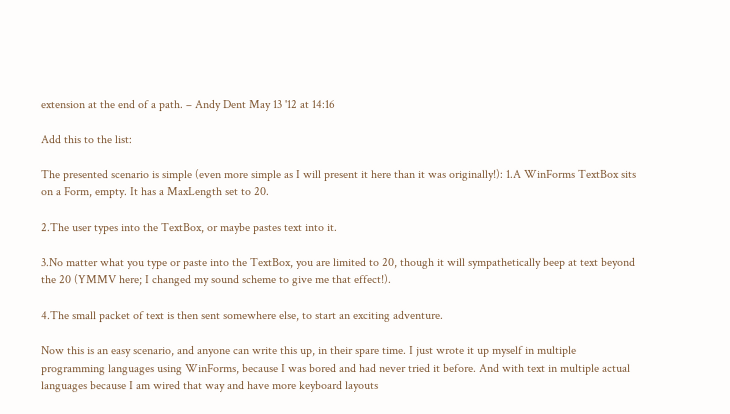extension at the end of a path. – Andy Dent May 13 '12 at 14:16

Add this to the list:

The presented scenario is simple (even more simple as I will present it here than it was originally!): 1.A WinForms TextBox sits on a Form, empty. It has a MaxLength set to 20.

2.The user types into the TextBox, or maybe pastes text into it.

3.No matter what you type or paste into the TextBox, you are limited to 20, though it will sympathetically beep at text beyond the 20 (YMMV here; I changed my sound scheme to give me that effect!).

4.The small packet of text is then sent somewhere else, to start an exciting adventure.

Now this is an easy scenario, and anyone can write this up, in their spare time. I just wrote it up myself in multiple programming languages using WinForms, because I was bored and had never tried it before. And with text in multiple actual languages because I am wired that way and have more keyboard layouts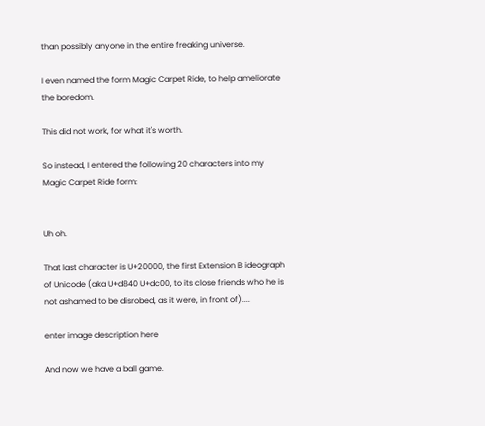than possibly anyone in the entire freaking universe.

I even named the form Magic Carpet Ride, to help ameliorate the boredom.

This did not work, for what it's worth.

So instead, I entered the following 20 characters into my Magic Carpet Ride form:


Uh oh.

That last character is U+20000, the first Extension B ideograph of Unicode (aka U+d840 U+dc00, to its close friends who he is not ashamed to be disrobed, as it were, in front of)....

enter image description here

And now we have a ball game.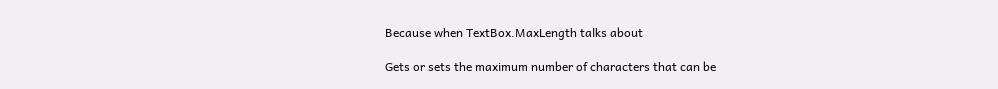Because when TextBox.MaxLength talks about

Gets or sets the maximum number of characters that can be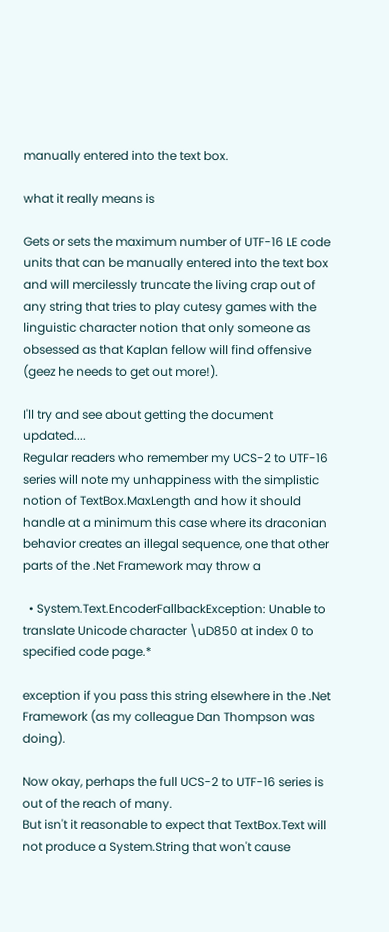manually entered into the text box.

what it really means is

Gets or sets the maximum number of UTF-16 LE code units that can be manually entered into the text box and will mercilessly truncate the living crap out of any string that tries to play cutesy games with the linguistic character notion that only someone as obsessed as that Kaplan fellow will find offensive (geez he needs to get out more!).

I'll try and see about getting the document updated....
Regular readers who remember my UCS-2 to UTF-16 series will note my unhappiness with the simplistic notion of TextBox.MaxLength and how it should handle at a minimum this case where its draconian behavior creates an illegal sequence, one that other parts of the .Net Framework may throw a

  • System.Text.EncoderFallbackException: Unable to translate Unicode character \uD850 at index 0 to specified code page.*

exception if you pass this string elsewhere in the .Net Framework (as my colleague Dan Thompson was doing).

Now okay, perhaps the full UCS-2 to UTF-16 series is out of the reach of many.
But isn't it reasonable to expect that TextBox.Text will not produce a System.String that won't cause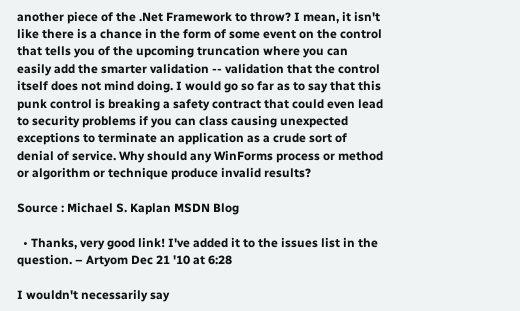another piece of the .Net Framework to throw? I mean, it isn't like there is a chance in the form of some event on the control that tells you of the upcoming truncation where you can easily add the smarter validation -- validation that the control itself does not mind doing. I would go so far as to say that this punk control is breaking a safety contract that could even lead to security problems if you can class causing unexpected exceptions to terminate an application as a crude sort of denial of service. Why should any WinForms process or method or algorithm or technique produce invalid results?

Source : Michael S. Kaplan MSDN Blog

  • Thanks, very good link! I've added it to the issues list in the question. – Artyom Dec 21 '10 at 6:28

I wouldn't necessarily say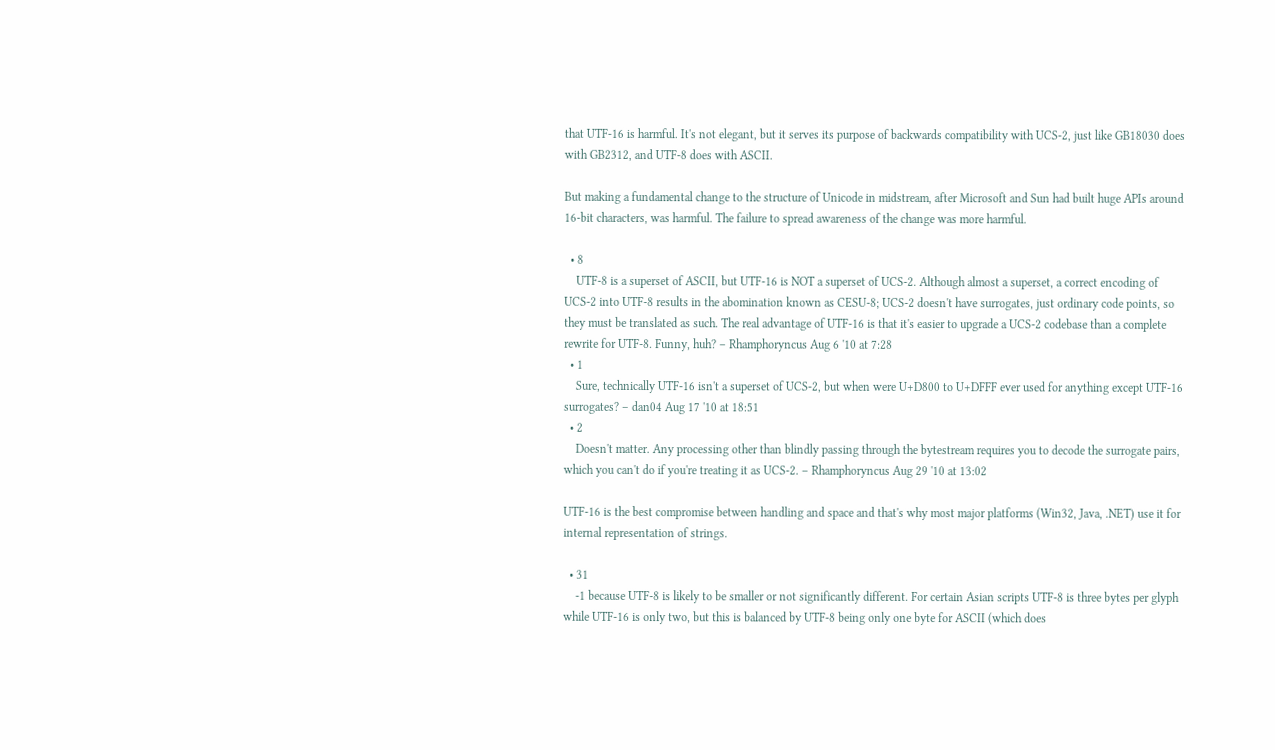that UTF-16 is harmful. It's not elegant, but it serves its purpose of backwards compatibility with UCS-2, just like GB18030 does with GB2312, and UTF-8 does with ASCII.

But making a fundamental change to the structure of Unicode in midstream, after Microsoft and Sun had built huge APIs around 16-bit characters, was harmful. The failure to spread awareness of the change was more harmful.

  • 8
    UTF-8 is a superset of ASCII, but UTF-16 is NOT a superset of UCS-2. Although almost a superset, a correct encoding of UCS-2 into UTF-8 results in the abomination known as CESU-8; UCS-2 doesn't have surrogates, just ordinary code points, so they must be translated as such. The real advantage of UTF-16 is that it's easier to upgrade a UCS-2 codebase than a complete rewrite for UTF-8. Funny, huh? – Rhamphoryncus Aug 6 '10 at 7:28
  • 1
    Sure, technically UTF-16 isn't a superset of UCS-2, but when were U+D800 to U+DFFF ever used for anything except UTF-16 surrogates? – dan04 Aug 17 '10 at 18:51
  • 2
    Doesn't matter. Any processing other than blindly passing through the bytestream requires you to decode the surrogate pairs, which you can't do if you're treating it as UCS-2. – Rhamphoryncus Aug 29 '10 at 13:02

UTF-16 is the best compromise between handling and space and that's why most major platforms (Win32, Java, .NET) use it for internal representation of strings.

  • 31
    -1 because UTF-8 is likely to be smaller or not significantly different. For certain Asian scripts UTF-8 is three bytes per glyph while UTF-16 is only two, but this is balanced by UTF-8 being only one byte for ASCII (which does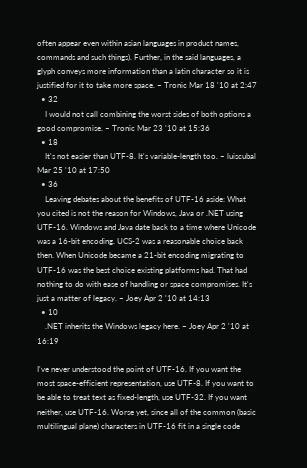often appear even within asian languages in product names, commands and such things). Further, in the said languages, a glyph conveys more information than a latin character so it is justified for it to take more space. – Tronic Mar 18 '10 at 2:47
  • 32
    I would not call combining the worst sides of both options a good compromise. – Tronic Mar 23 '10 at 15:36
  • 18
    It's not easier than UTF-8. It's variable-length too. – luiscubal Mar 25 '10 at 17:50
  • 36
    Leaving debates about the benefits of UTF-16 aside: What you cited is not the reason for Windows, Java or .NET using UTF-16. Windows and Java date back to a time where Unicode was a 16-bit encoding. UCS-2 was a reasonable choice back then. When Unicode became a 21-bit encoding migrating to UTF-16 was the best choice existing platforms had. That had nothing to do with ease of handling or space compromises. It's just a matter of legacy. – Joey Apr 2 '10 at 14:13
  • 10
    .NET inherits the Windows legacy here. – Joey Apr 2 '10 at 16:19

I've never understood the point of UTF-16. If you want the most space-efficient representation, use UTF-8. If you want to be able to treat text as fixed-length, use UTF-32. If you want neither, use UTF-16. Worse yet, since all of the common (basic multilingual plane) characters in UTF-16 fit in a single code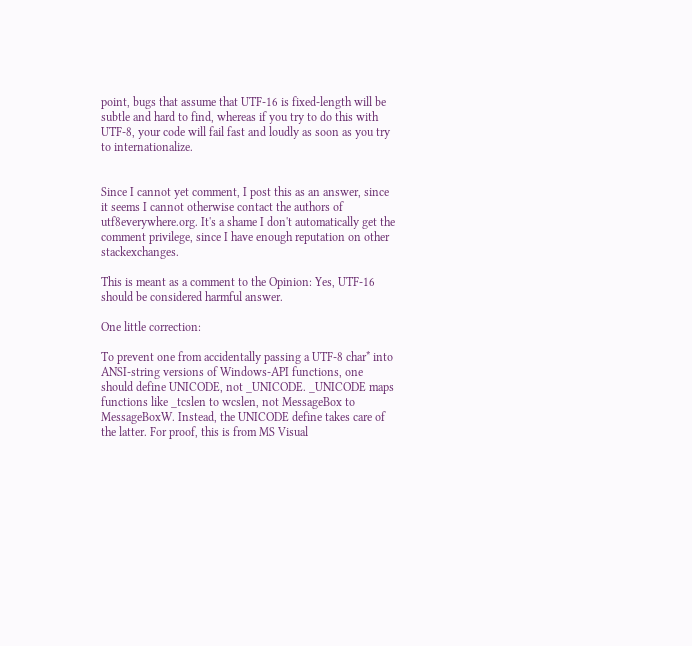point, bugs that assume that UTF-16 is fixed-length will be subtle and hard to find, whereas if you try to do this with UTF-8, your code will fail fast and loudly as soon as you try to internationalize.


Since I cannot yet comment, I post this as an answer, since it seems I cannot otherwise contact the authors of utf8everywhere.org. It's a shame I don't automatically get the comment privilege, since I have enough reputation on other stackexchanges.

This is meant as a comment to the Opinion: Yes, UTF-16 should be considered harmful answer.

One little correction:

To prevent one from accidentally passing a UTF-8 char* into ANSI-string versions of Windows-API functions, one should define UNICODE, not _UNICODE. _UNICODE maps functions like _tcslen to wcslen, not MessageBox to MessageBoxW. Instead, the UNICODE define takes care of the latter. For proof, this is from MS Visual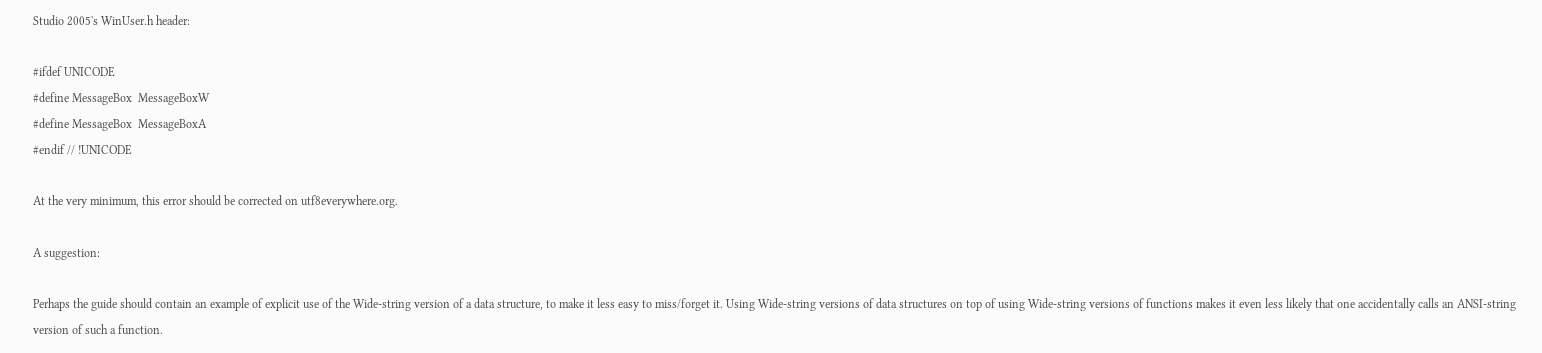Studio 2005's WinUser.h header:

#ifdef UNICODE
#define MessageBox  MessageBoxW
#define MessageBox  MessageBoxA
#endif // !UNICODE

At the very minimum, this error should be corrected on utf8everywhere.org.

A suggestion:

Perhaps the guide should contain an example of explicit use of the Wide-string version of a data structure, to make it less easy to miss/forget it. Using Wide-string versions of data structures on top of using Wide-string versions of functions makes it even less likely that one accidentally calls an ANSI-string version of such a function.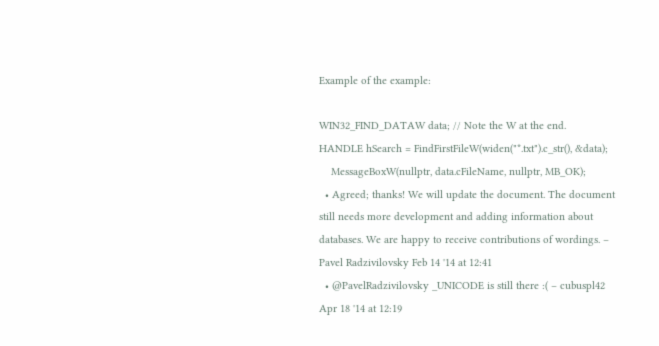Example of the example:

WIN32_FIND_DATAW data; // Note the W at the end.
HANDLE hSearch = FindFirstFileW(widen("*.txt").c_str(), &data);
    MessageBoxW(nullptr, data.cFileName, nullptr, MB_OK);
  • Agreed; thanks! We will update the document. The document still needs more development and adding information about databases. We are happy to receive contributions of wordings. – Pavel Radzivilovsky Feb 14 '14 at 12:41
  • @PavelRadzivilovsky _UNICODE is still there :( – cubuspl42 Apr 18 '14 at 12:19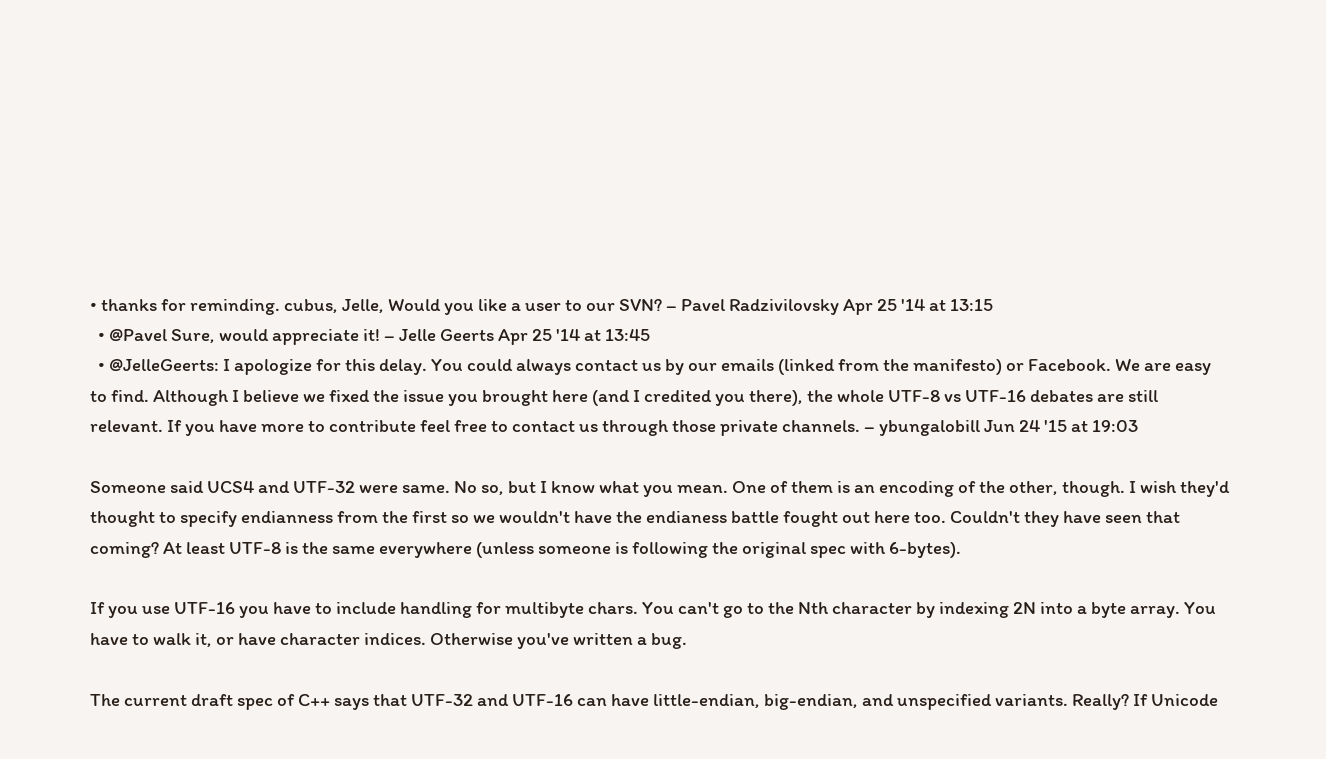• thanks for reminding. cubus, Jelle, Would you like a user to our SVN? – Pavel Radzivilovsky Apr 25 '14 at 13:15
  • @Pavel Sure, would appreciate it! – Jelle Geerts Apr 25 '14 at 13:45
  • @JelleGeerts: I apologize for this delay. You could always contact us by our emails (linked from the manifesto) or Facebook. We are easy to find. Although I believe we fixed the issue you brought here (and I credited you there), the whole UTF-8 vs UTF-16 debates are still relevant. If you have more to contribute feel free to contact us through those private channels. – ybungalobill Jun 24 '15 at 19:03

Someone said UCS4 and UTF-32 were same. No so, but I know what you mean. One of them is an encoding of the other, though. I wish they'd thought to specify endianness from the first so we wouldn't have the endianess battle fought out here too. Couldn't they have seen that coming? At least UTF-8 is the same everywhere (unless someone is following the original spec with 6-bytes).

If you use UTF-16 you have to include handling for multibyte chars. You can't go to the Nth character by indexing 2N into a byte array. You have to walk it, or have character indices. Otherwise you've written a bug.

The current draft spec of C++ says that UTF-32 and UTF-16 can have little-endian, big-endian, and unspecified variants. Really? If Unicode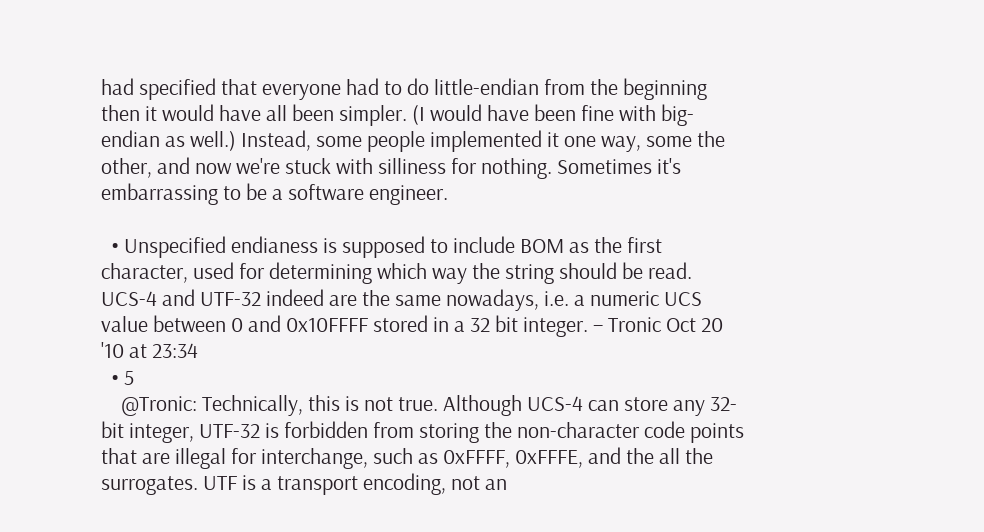had specified that everyone had to do little-endian from the beginning then it would have all been simpler. (I would have been fine with big-endian as well.) Instead, some people implemented it one way, some the other, and now we're stuck with silliness for nothing. Sometimes it's embarrassing to be a software engineer.

  • Unspecified endianess is supposed to include BOM as the first character, used for determining which way the string should be read. UCS-4 and UTF-32 indeed are the same nowadays, i.e. a numeric UCS value between 0 and 0x10FFFF stored in a 32 bit integer. – Tronic Oct 20 '10 at 23:34
  • 5
    @Tronic: Technically, this is not true. Although UCS-4 can store any 32-bit integer, UTF-32 is forbidden from storing the non-character code points that are illegal for interchange, such as 0xFFFF, 0xFFFE, and the all the surrogates. UTF is a transport encoding, not an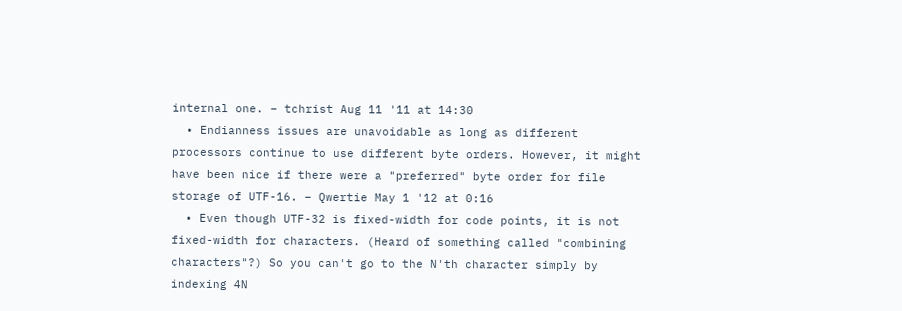internal one. – tchrist Aug 11 '11 at 14:30
  • Endianness issues are unavoidable as long as different processors continue to use different byte orders. However, it might have been nice if there were a "preferred" byte order for file storage of UTF-16. – Qwertie May 1 '12 at 0:16
  • Even though UTF-32 is fixed-width for code points, it is not fixed-width for characters. (Heard of something called "combining characters"?) So you can't go to the N'th character simply by indexing 4N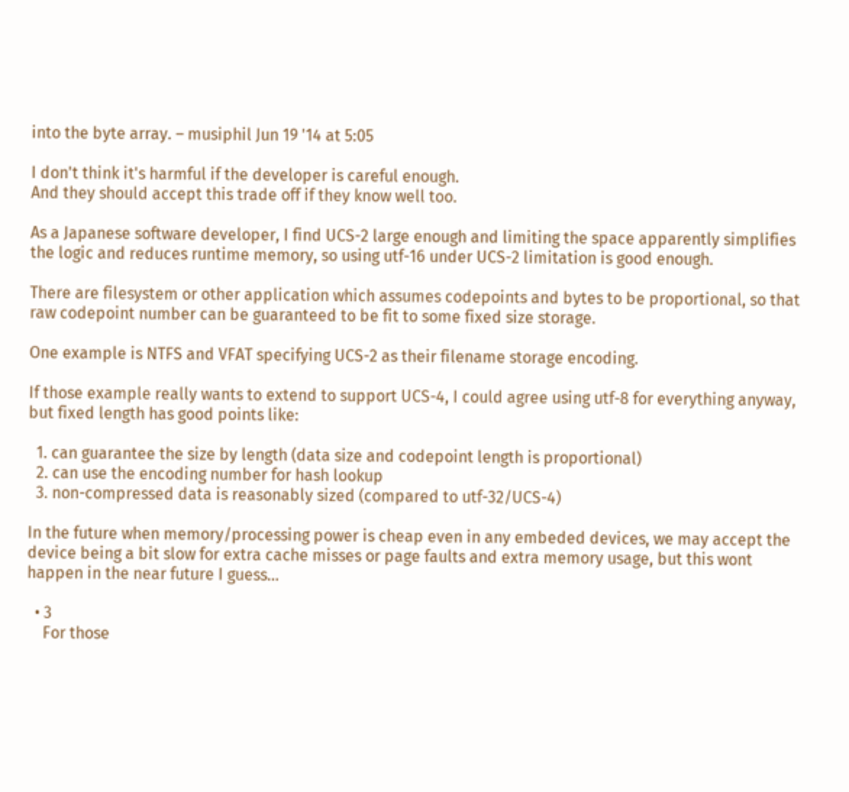into the byte array. – musiphil Jun 19 '14 at 5:05

I don't think it's harmful if the developer is careful enough.
And they should accept this trade off if they know well too.

As a Japanese software developer, I find UCS-2 large enough and limiting the space apparently simplifies the logic and reduces runtime memory, so using utf-16 under UCS-2 limitation is good enough.

There are filesystem or other application which assumes codepoints and bytes to be proportional, so that raw codepoint number can be guaranteed to be fit to some fixed size storage.

One example is NTFS and VFAT specifying UCS-2 as their filename storage encoding.

If those example really wants to extend to support UCS-4, I could agree using utf-8 for everything anyway, but fixed length has good points like:

  1. can guarantee the size by length (data size and codepoint length is proportional)
  2. can use the encoding number for hash lookup
  3. non-compressed data is reasonably sized (compared to utf-32/UCS-4)

In the future when memory/processing power is cheap even in any embeded devices, we may accept the device being a bit slow for extra cache misses or page faults and extra memory usage, but this wont happen in the near future I guess...

  • 3
    For those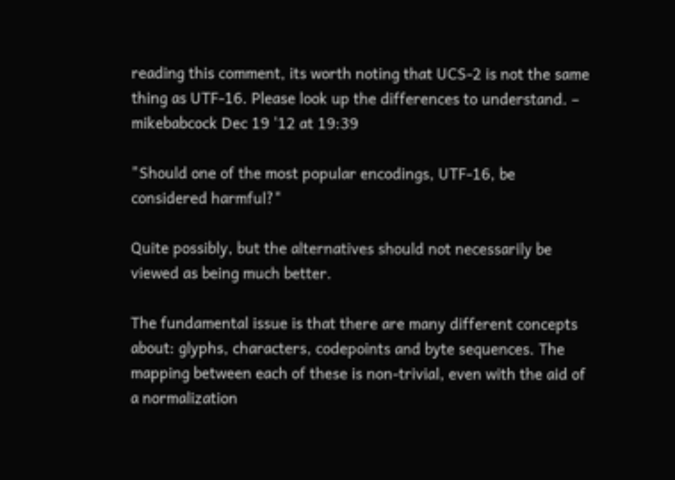reading this comment, its worth noting that UCS-2 is not the same thing as UTF-16. Please look up the differences to understand. – mikebabcock Dec 19 '12 at 19:39

"Should one of the most popular encodings, UTF-16, be considered harmful?"

Quite possibly, but the alternatives should not necessarily be viewed as being much better.

The fundamental issue is that there are many different concepts about: glyphs, characters, codepoints and byte sequences. The mapping between each of these is non-trivial, even with the aid of a normalization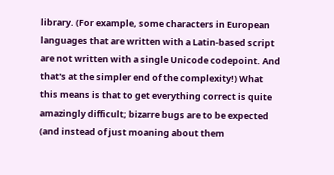library. (For example, some characters in European languages that are written with a Latin-based script are not written with a single Unicode codepoint. And that's at the simpler end of the complexity!) What this means is that to get everything correct is quite amazingly difficult; bizarre bugs are to be expected (and instead of just moaning about them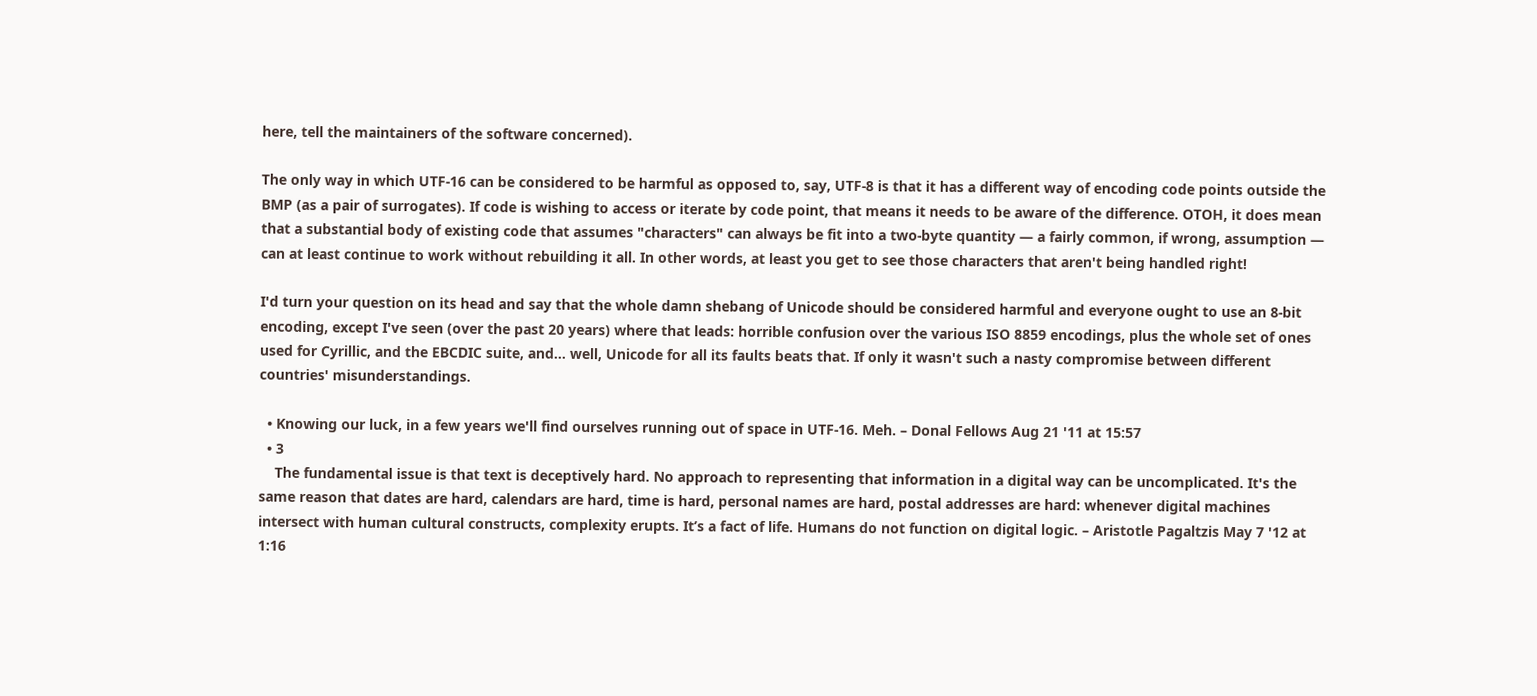here, tell the maintainers of the software concerned).

The only way in which UTF-16 can be considered to be harmful as opposed to, say, UTF-8 is that it has a different way of encoding code points outside the BMP (as a pair of surrogates). If code is wishing to access or iterate by code point, that means it needs to be aware of the difference. OTOH, it does mean that a substantial body of existing code that assumes "characters" can always be fit into a two-byte quantity — a fairly common, if wrong, assumption — can at least continue to work without rebuilding it all. In other words, at least you get to see those characters that aren't being handled right!

I'd turn your question on its head and say that the whole damn shebang of Unicode should be considered harmful and everyone ought to use an 8-bit encoding, except I've seen (over the past 20 years) where that leads: horrible confusion over the various ISO 8859 encodings, plus the whole set of ones used for Cyrillic, and the EBCDIC suite, and… well, Unicode for all its faults beats that. If only it wasn't such a nasty compromise between different countries' misunderstandings.

  • Knowing our luck, in a few years we'll find ourselves running out of space in UTF-16. Meh. – Donal Fellows Aug 21 '11 at 15:57
  • 3
    The fundamental issue is that text is deceptively hard. No approach to representing that information in a digital way can be uncomplicated. It's the same reason that dates are hard, calendars are hard, time is hard, personal names are hard, postal addresses are hard: whenever digital machines intersect with human cultural constructs, complexity erupts. It’s a fact of life. Humans do not function on digital logic. – Aristotle Pagaltzis May 7 '12 at 1:16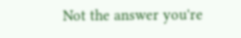Not the answer you're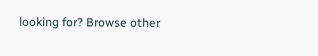looking for? Browse other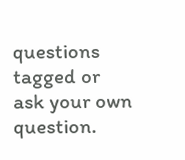questions tagged or ask your own question.